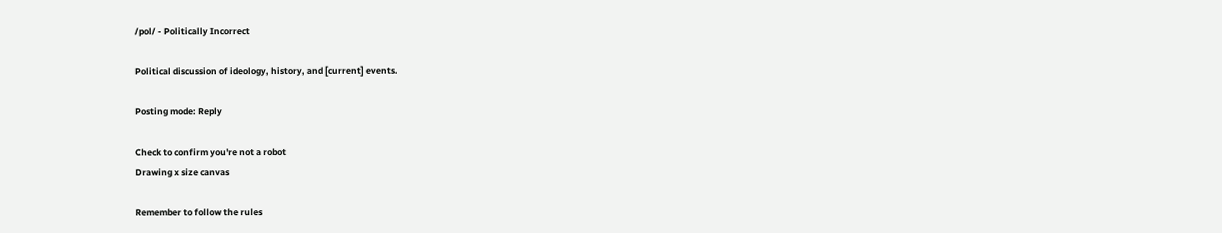/pol/ - Politically Incorrect

Political discussion of ideology, history, and [current] events.

Posting mode: Reply

Check to confirm you're not a robot
Drawing x size canvas

Remember to follow the rules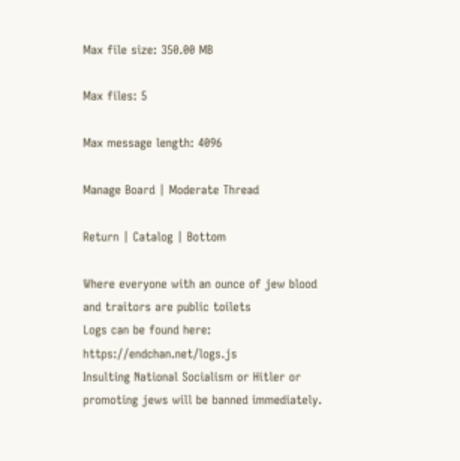Max file size: 350.00 MB

Max files: 5

Max message length: 4096

Manage Board | Moderate Thread

Return | Catalog | Bottom

Where everyone with an ounce of jew blood and traitors are public toilets
Logs can be found here: https://endchan.net/logs.js
Insulting National Socialism or Hitler or promoting jews will be banned immediately.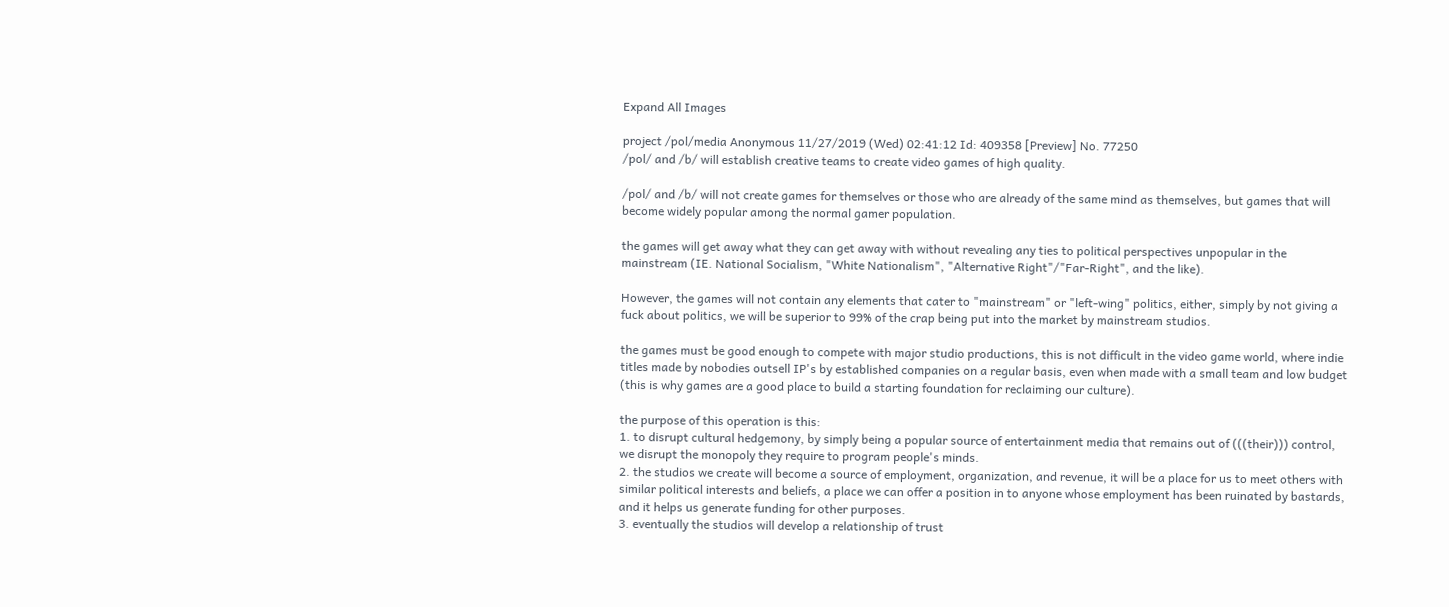Expand All Images

project /pol/media Anonymous 11/27/2019 (Wed) 02:41:12 Id: 409358 [Preview] No. 77250
/pol/ and /b/ will establish creative teams to create video games of high quality.

/pol/ and /b/ will not create games for themselves or those who are already of the same mind as themselves, but games that will become widely popular among the normal gamer population.

the games will get away what they can get away with without revealing any ties to political perspectives unpopular in the mainstream (IE. National Socialism, "White Nationalism", "Alternative Right"/"Far-Right", and the like).

However, the games will not contain any elements that cater to "mainstream" or "left-wing" politics, either, simply by not giving a fuck about politics, we will be superior to 99% of the crap being put into the market by mainstream studios.

the games must be good enough to compete with major studio productions, this is not difficult in the video game world, where indie titles made by nobodies outsell IP's by established companies on a regular basis, even when made with a small team and low budget (this is why games are a good place to build a starting foundation for reclaiming our culture).

the purpose of this operation is this:
1. to disrupt cultural hedgemony, by simply being a popular source of entertainment media that remains out of (((their))) control, we disrupt the monopoly they require to program people's minds.
2. the studios we create will become a source of employment, organization, and revenue, it will be a place for us to meet others with similar political interests and beliefs, a place we can offer a position in to anyone whose employment has been ruinated by bastards, and it helps us generate funding for other purposes.
3. eventually the studios will develop a relationship of trust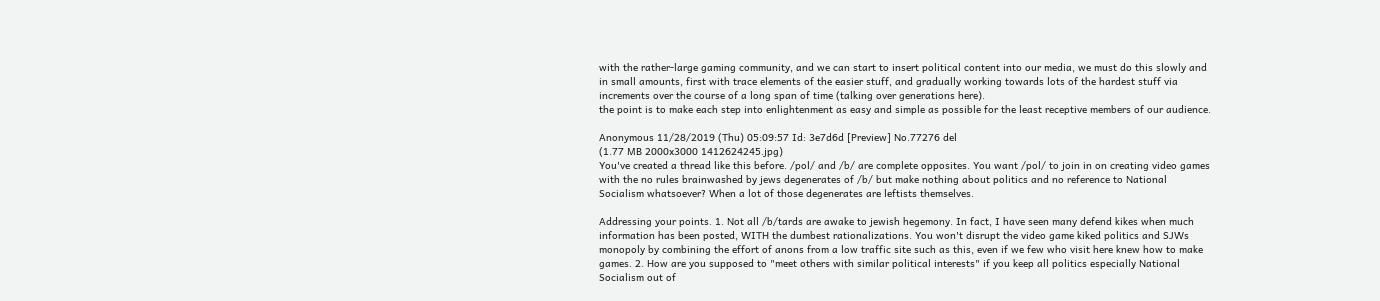with the rather-large gaming community, and we can start to insert political content into our media, we must do this slowly and in small amounts, first with trace elements of the easier stuff, and gradually working towards lots of the hardest stuff via increments over the course of a long span of time (talking over generations here).
the point is to make each step into enlightenment as easy and simple as possible for the least receptive members of our audience.

Anonymous 11/28/2019 (Thu) 05:09:57 Id: 3e7d6d [Preview] No.77276 del
(1.77 MB 2000x3000 1412624245.jpg)
You've created a thread like this before. /pol/ and /b/ are complete opposites. You want /pol/ to join in on creating video games with the no rules brainwashed by jews degenerates of /b/ but make nothing about politics and no reference to National Socialism whatsoever? When a lot of those degenerates are leftists themselves.

Addressing your points. 1. Not all /b/tards are awake to jewish hegemony. In fact, I have seen many defend kikes when much information has been posted, WITH the dumbest rationalizations. You won't disrupt the video game kiked politics and SJWs monopoly by combining the effort of anons from a low traffic site such as this, even if we few who visit here knew how to make games. 2. How are you supposed to "meet others with similar political interests" if you keep all politics especially National Socialism out of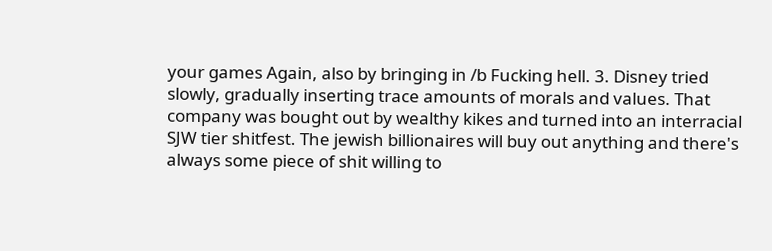your games Again, also by bringing in /b Fucking hell. 3. Disney tried slowly, gradually inserting trace amounts of morals and values. That company was bought out by wealthy kikes and turned into an interracial SJW tier shitfest. The jewish billionaires will buy out anything and there's always some piece of shit willing to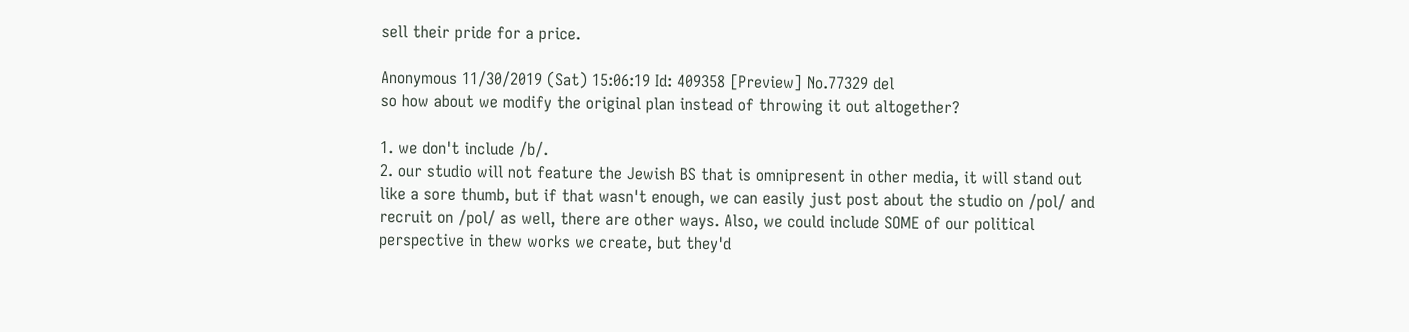sell their pride for a price.

Anonymous 11/30/2019 (Sat) 15:06:19 Id: 409358 [Preview] No.77329 del
so how about we modify the original plan instead of throwing it out altogether?

1. we don't include /b/.
2. our studio will not feature the Jewish BS that is omnipresent in other media, it will stand out like a sore thumb, but if that wasn't enough, we can easily just post about the studio on /pol/ and recruit on /pol/ as well, there are other ways. Also, we could include SOME of our political perspective in thew works we create, but they'd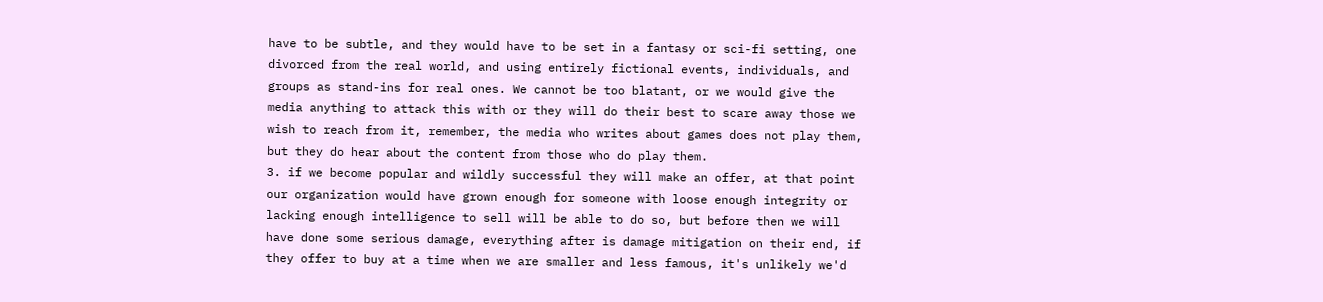have to be subtle, and they would have to be set in a fantasy or sci-fi setting, one divorced from the real world, and using entirely fictional events, individuals, and groups as stand-ins for real ones. We cannot be too blatant, or we would give the media anything to attack this with or they will do their best to scare away those we wish to reach from it, remember, the media who writes about games does not play them, but they do hear about the content from those who do play them.
3. if we become popular and wildly successful they will make an offer, at that point our organization would have grown enough for someone with loose enough integrity or lacking enough intelligence to sell will be able to do so, but before then we will have done some serious damage, everything after is damage mitigation on their end, if they offer to buy at a time when we are smaller and less famous, it's unlikely we'd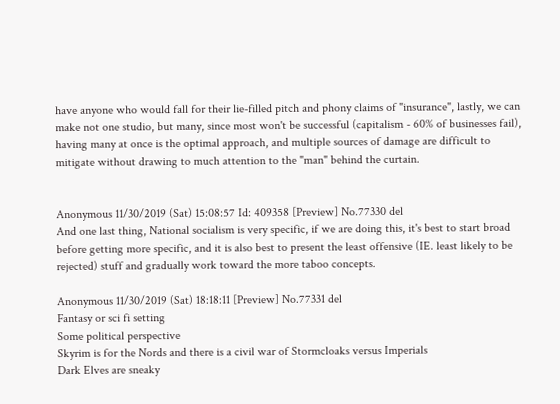have anyone who would fall for their lie-filled pitch and phony claims of "insurance", lastly, we can make not one studio, but many, since most won't be successful (capitalism - 60% of businesses fail), having many at once is the optimal approach, and multiple sources of damage are difficult to mitigate without drawing to much attention to the "man" behind the curtain.


Anonymous 11/30/2019 (Sat) 15:08:57 Id: 409358 [Preview] No.77330 del
And one last thing, National socialism is very specific, if we are doing this, it's best to start broad before getting more specific, and it is also best to present the least offensive (IE. least likely to be rejected) stuff and gradually work toward the more taboo concepts.

Anonymous 11/30/2019 (Sat) 18:18:11 [Preview] No.77331 del
Fantasy or sci fi setting
Some political perspective
Skyrim is for the Nords and there is a civil war of Stormcloaks versus Imperials
Dark Elves are sneaky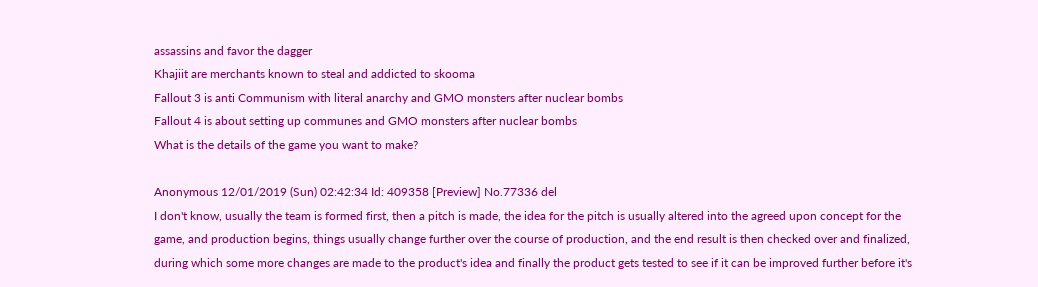assassins and favor the dagger
Khajiit are merchants known to steal and addicted to skooma
Fallout 3 is anti Communism with literal anarchy and GMO monsters after nuclear bombs
Fallout 4 is about setting up communes and GMO monsters after nuclear bombs
What is the details of the game you want to make?

Anonymous 12/01/2019 (Sun) 02:42:34 Id: 409358 [Preview] No.77336 del
I don't know, usually the team is formed first, then a pitch is made, the idea for the pitch is usually altered into the agreed upon concept for the game, and production begins, things usually change further over the course of production, and the end result is then checked over and finalized, during which some more changes are made to the product's idea and finally the product gets tested to see if it can be improved further before it's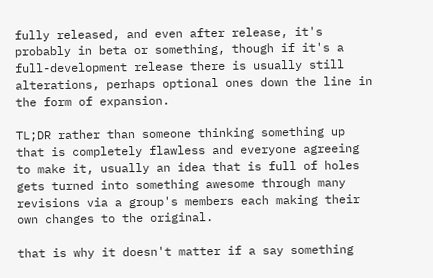fully released, and even after release, it's probably in beta or something, though if it's a full-development release there is usually still alterations, perhaps optional ones down the line in the form of expansion.

TL;DR rather than someone thinking something up that is completely flawless and everyone agreeing to make it, usually an idea that is full of holes gets turned into something awesome through many revisions via a group's members each making their own changes to the original.

that is why it doesn't matter if a say something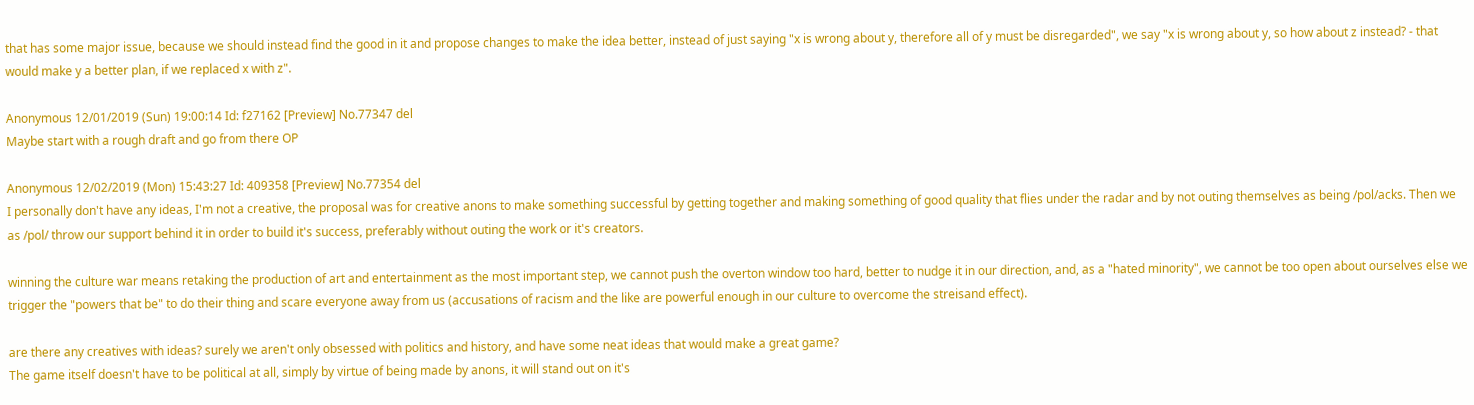that has some major issue, because we should instead find the good in it and propose changes to make the idea better, instead of just saying "x is wrong about y, therefore all of y must be disregarded", we say "x is wrong about y, so how about z instead? - that would make y a better plan, if we replaced x with z".

Anonymous 12/01/2019 (Sun) 19:00:14 Id: f27162 [Preview] No.77347 del
Maybe start with a rough draft and go from there OP

Anonymous 12/02/2019 (Mon) 15:43:27 Id: 409358 [Preview] No.77354 del
I personally don't have any ideas, I'm not a creative, the proposal was for creative anons to make something successful by getting together and making something of good quality that flies under the radar and by not outing themselves as being /pol/acks. Then we as /pol/ throw our support behind it in order to build it's success, preferably without outing the work or it's creators.

winning the culture war means retaking the production of art and entertainment as the most important step, we cannot push the overton window too hard, better to nudge it in our direction, and, as a "hated minority", we cannot be too open about ourselves else we trigger the "powers that be" to do their thing and scare everyone away from us (accusations of racism and the like are powerful enough in our culture to overcome the streisand effect).

are there any creatives with ideas? surely we aren't only obsessed with politics and history, and have some neat ideas that would make a great game?
The game itself doesn't have to be political at all, simply by virtue of being made by anons, it will stand out on it's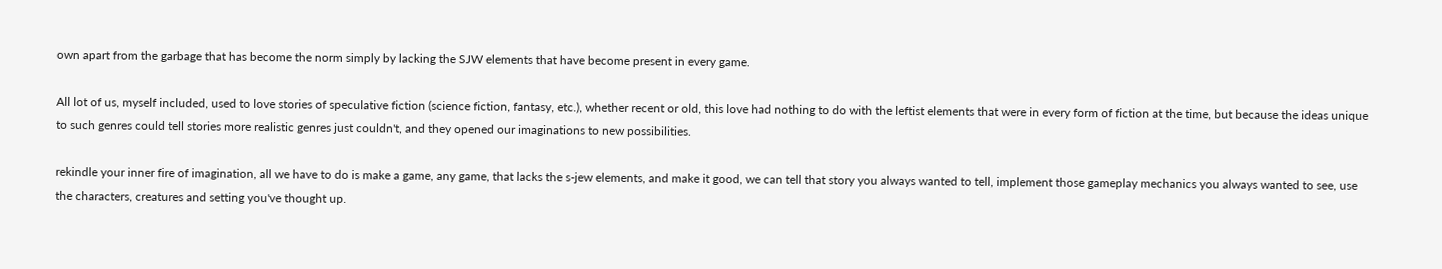own apart from the garbage that has become the norm simply by lacking the SJW elements that have become present in every game.

All lot of us, myself included, used to love stories of speculative fiction (science fiction, fantasy, etc.), whether recent or old, this love had nothing to do with the leftist elements that were in every form of fiction at the time, but because the ideas unique to such genres could tell stories more realistic genres just couldn't, and they opened our imaginations to new possibilities.

rekindle your inner fire of imagination, all we have to do is make a game, any game, that lacks the s-jew elements, and make it good, we can tell that story you always wanted to tell, implement those gameplay mechanics you always wanted to see, use the characters, creatures and setting you've thought up.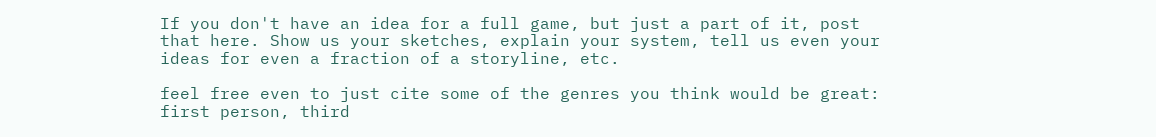If you don't have an idea for a full game, but just a part of it, post that here. Show us your sketches, explain your system, tell us even your ideas for even a fraction of a storyline, etc.

feel free even to just cite some of the genres you think would be great: first person, third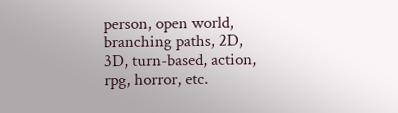person, open world, branching paths, 2D, 3D, turn-based, action, rpg, horror, etc.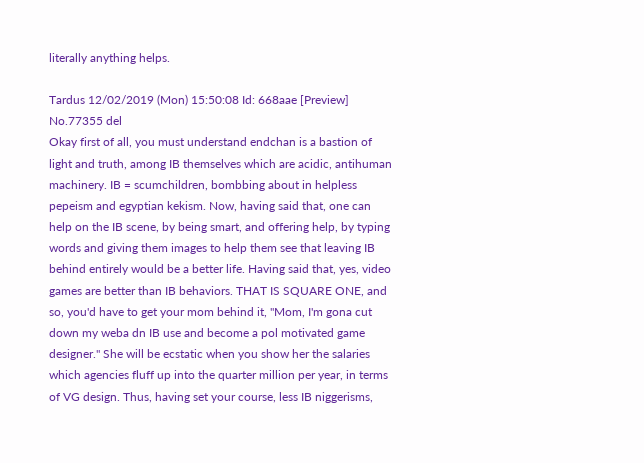literally anything helps.

Tardus 12/02/2019 (Mon) 15:50:08 Id: 668aae [Preview] No.77355 del
Okay first of all, you must understand endchan is a bastion of light and truth, among IB themselves which are acidic, antihuman machinery. IB = scumchildren, bombbing about in helpless pepeism and egyptian kekism. Now, having said that, one can help on the IB scene, by being smart, and offering help, by typing words and giving them images to help them see that leaving IB behind entirely would be a better life. Having said that, yes, video games are better than IB behaviors. THAT IS SQUARE ONE, and so, you'd have to get your mom behind it, "Mom, I'm gona cut down my weba dn IB use and become a pol motivated game designer." She will be ecstatic when you show her the salaries which agencies fluff up into the quarter million per year, in terms of VG design. Thus, having set your course, less IB niggerisms,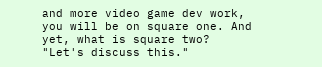and more video game dev work, you will be on square one. And yet, what is square two?
"Let's discuss this."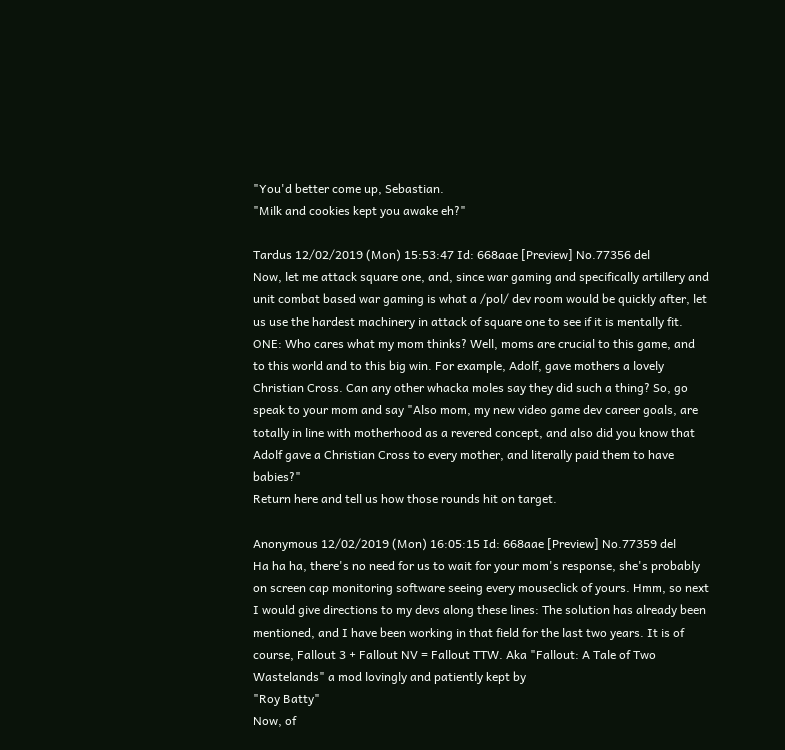"You'd better come up, Sebastian.
"Milk and cookies kept you awake eh?"

Tardus 12/02/2019 (Mon) 15:53:47 Id: 668aae [Preview] No.77356 del
Now, let me attack square one, and, since war gaming and specifically artillery and unit combat based war gaming is what a /pol/ dev room would be quickly after, let us use the hardest machinery in attack of square one to see if it is mentally fit.
ONE: Who cares what my mom thinks? Well, moms are crucial to this game, and to this world and to this big win. For example, Adolf, gave mothers a lovely Christian Cross. Can any other whacka moles say they did such a thing? So, go speak to your mom and say "Also mom, my new video game dev career goals, are totally in line with motherhood as a revered concept, and also did you know that Adolf gave a Christian Cross to every mother, and literally paid them to have babies?"
Return here and tell us how those rounds hit on target.

Anonymous 12/02/2019 (Mon) 16:05:15 Id: 668aae [Preview] No.77359 del
Ha ha ha, there's no need for us to wait for your mom's response, she's probably on screen cap monitoring software seeing every mouseclick of yours. Hmm, so next I would give directions to my devs along these lines: The solution has already been mentioned, and I have been working in that field for the last two years. It is of course, Fallout 3 + Fallout NV = Fallout TTW. Aka "Fallout: A Tale of Two Wastelands" a mod lovingly and patiently kept by
"Roy Batty"
Now, of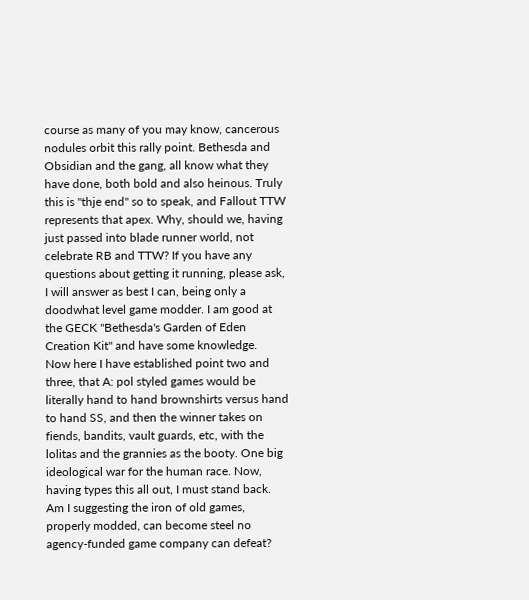course as many of you may know, cancerous nodules orbit this rally point. Bethesda and Obsidian and the gang, all know what they have done, both bold and also heinous. Truly this is "thje end" so to speak, and Fallout TTW represents that apex. Why, should we, having just passed into blade runner world, not celebrate RB and TTW? If you have any questions about getting it running, please ask, I will answer as best I can, being only a doodwhat level game modder. I am good at the GECK "Bethesda's Garden of Eden Creation Kit" and have some knowledge.
Now here I have established point two and three, that A: pol styled games would be literally hand to hand brownshirts versus hand to hand SS, and then the winner takes on fiends, bandits, vault guards, etc, with the lolitas and the grannies as the booty. One big ideological war for the human race. Now, having types this all out, I must stand back. Am I suggesting the iron of old games, properly modded, can become steel no agency-funded game company can defeat?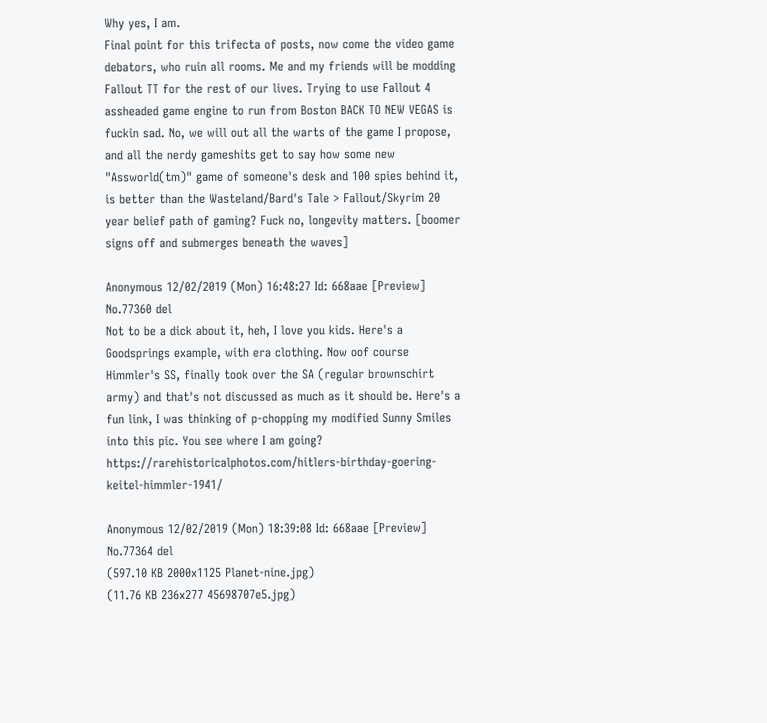Why yes, I am.
Final point for this trifecta of posts, now come the video game debators, who ruin all rooms. Me and my friends will be modding Fallout TT for the rest of our lives. Trying to use Fallout 4 assheaded game engine to run from Boston BACK TO NEW VEGAS is fuckin sad. No, we will out all the warts of the game I propose, and all the nerdy gameshits get to say how some new "Assworld(tm)" game of someone's desk and 100 spies behind it, is better than the Wasteland/Bard's Tale > Fallout/Skyrim 20 year belief path of gaming? Fuck no, longevity matters. [boomer signs off and submerges beneath the waves]

Anonymous 12/02/2019 (Mon) 16:48:27 Id: 668aae [Preview] No.77360 del
Not to be a dick about it, heh, I love you kids. Here's a Goodsprings example, with era clothing. Now oof course Himmler's SS, finally took over the SA (regular brownschirt army) and that's not discussed as much as it should be. Here's a fun link, I was thinking of p-chopping my modified Sunny Smiles into this pic. You see where I am going? https://rarehistoricalphotos.com/hitlers-birthday-goering-keitel-himmler-1941/

Anonymous 12/02/2019 (Mon) 18:39:08 Id: 668aae [Preview] No.77364 del
(597.10 KB 2000x1125 Planet-nine.jpg)
(11.76 KB 236x277 45698707e5.jpg)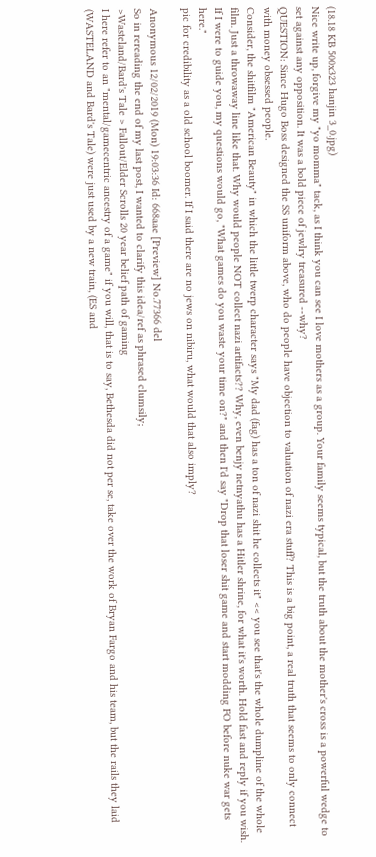(18.18 KB 500x323 hanjin 3_0.jpg)
Nice write up, forgive my "yo momma" tack, as I think you can see I love mothers as a group. Your family seems typical, but the truth about the mother's cross is a powerful wedge to set against any opposition. It was a bold piece of jewlry treasured --why?
QUESTION: Since Hugo Boss designed the SS uniform above, who do people have objection to valuation of nazi era stuff? This is a big point, a real truth that seems to only connect with money obsessed people.
Consider, the shitfilm "American Beauty" in which the little twerp character says "My dad (fag) has a ton of nazi shit he collects it" << you see that's the whole dumpline of the whole film. Just a throwaway line like that. Why would people NOT collect nazi artifacts?? Why, even benjy netnyathu has a Hitler shrine, for what it's worth. Hold fast and reply if you wish. If I were to guide you, my questions would go, "What games do you waste your time on?" and then I'd say "Drop that loser shit game and start modding FO before nuke war gets here."
pic for credibility as a old school boomer. If I said there are no jews on nibiru, what would that also imply?

Anonymous 12/02/2019 (Mon) 19:03:36 Id: 668aae [Preview] No.77366 del
So in rereading the end of my last post, I wanted to clarify this idea/ref as phrased clumsily;
>Wasteland/Bard's Tale > Fallout/Elder Scrolls 20 year belief path of gaming
I here refer to an "mental/gamecentric ancestry of a game" if you will, that is to say, Bethesda did not per se, take over the work of Bryan Fargo and his team, but the rails they laid (WASTELAND and Bard's Tale) were just used by a new train, (ES and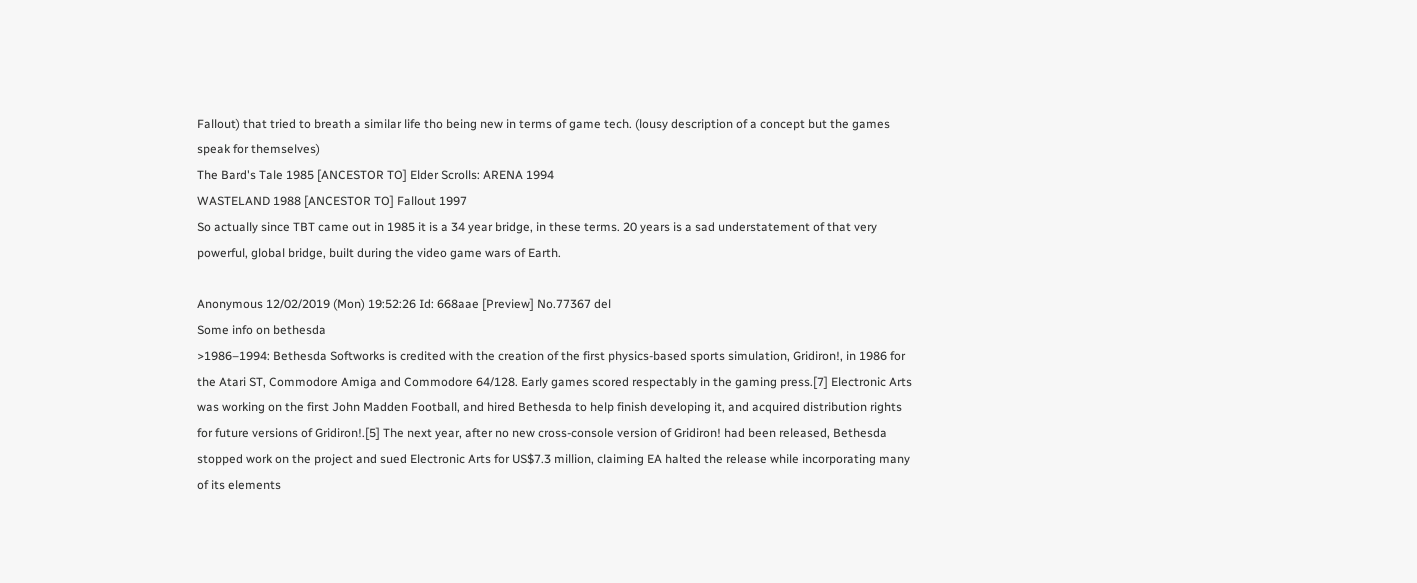Fallout) that tried to breath a similar life tho being new in terms of game tech. (lousy description of a concept but the games speak for themselves)
The Bard's Tale 1985 [ANCESTOR TO] Elder Scrolls: ARENA 1994
WASTELAND 1988 [ANCESTOR TO] Fallout 1997
So actually since TBT came out in 1985 it is a 34 year bridge, in these terms. 20 years is a sad understatement of that very powerful, global bridge, built during the video game wars of Earth.

Anonymous 12/02/2019 (Mon) 19:52:26 Id: 668aae [Preview] No.77367 del
Some info on bethesda
>1986–1994: Bethesda Softworks is credited with the creation of the first physics-based sports simulation, Gridiron!, in 1986 for the Atari ST, Commodore Amiga and Commodore 64/128. Early games scored respectably in the gaming press.[7] Electronic Arts was working on the first John Madden Football, and hired Bethesda to help finish developing it, and acquired distribution rights for future versions of Gridiron!.[5] The next year, after no new cross-console version of Gridiron! had been released, Bethesda stopped work on the project and sued Electronic Arts for US$7.3 million, claiming EA halted the release while incorporating many of its elements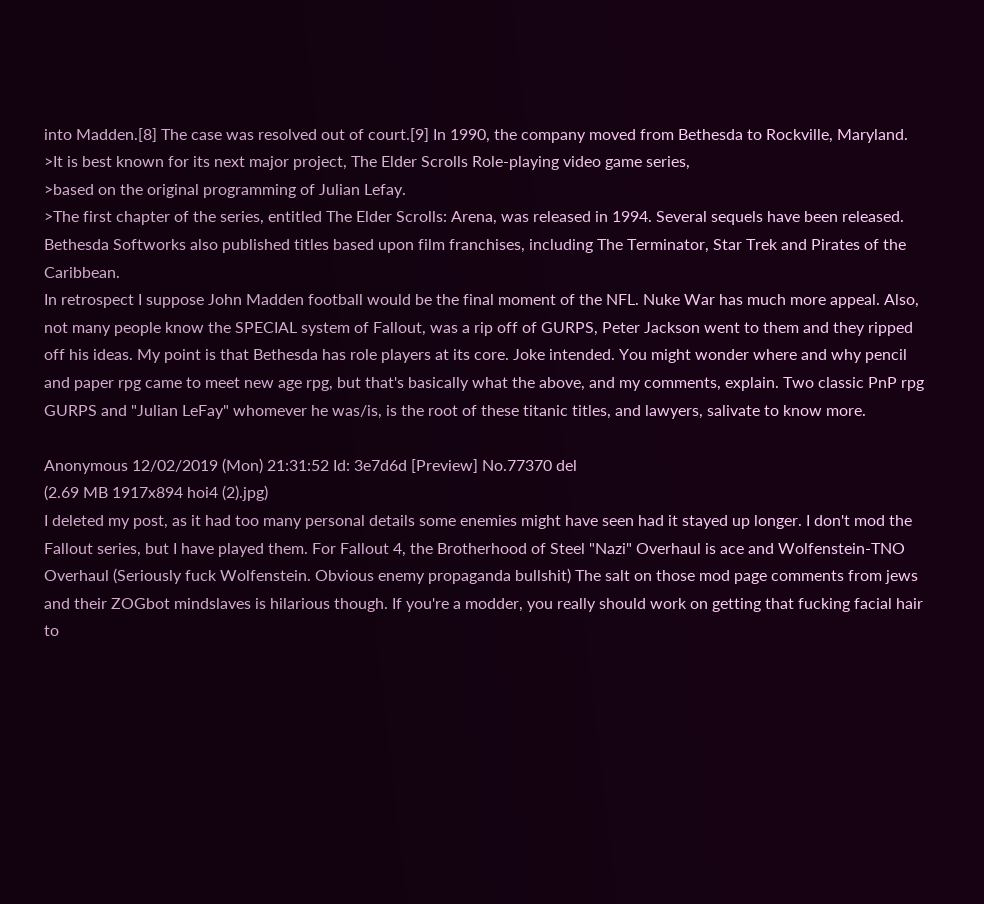into Madden.[8] The case was resolved out of court.[9] In 1990, the company moved from Bethesda to Rockville, Maryland.
>It is best known for its next major project, The Elder Scrolls Role-playing video game series,
>based on the original programming of Julian Lefay.
>The first chapter of the series, entitled The Elder Scrolls: Arena, was released in 1994. Several sequels have been released. Bethesda Softworks also published titles based upon film franchises, including The Terminator, Star Trek and Pirates of the Caribbean.
In retrospect I suppose John Madden football would be the final moment of the NFL. Nuke War has much more appeal. Also, not many people know the SPECIAL system of Fallout, was a rip off of GURPS, Peter Jackson went to them and they ripped off his ideas. My point is that Bethesda has role players at its core. Joke intended. You might wonder where and why pencil and paper rpg came to meet new age rpg, but that's basically what the above, and my comments, explain. Two classic PnP rpg GURPS and "Julian LeFay" whomever he was/is, is the root of these titanic titles, and lawyers, salivate to know more.

Anonymous 12/02/2019 (Mon) 21:31:52 Id: 3e7d6d [Preview] No.77370 del
(2.69 MB 1917x894 hoi4 (2).jpg)
I deleted my post, as it had too many personal details some enemies might have seen had it stayed up longer. I don't mod the Fallout series, but I have played them. For Fallout 4, the Brotherhood of Steel "Nazi" Overhaul is ace and Wolfenstein-TNO Overhaul (Seriously fuck Wolfenstein. Obvious enemy propaganda bullshit) The salt on those mod page comments from jews and their ZOGbot mindslaves is hilarious though. If you're a modder, you really should work on getting that fucking facial hair to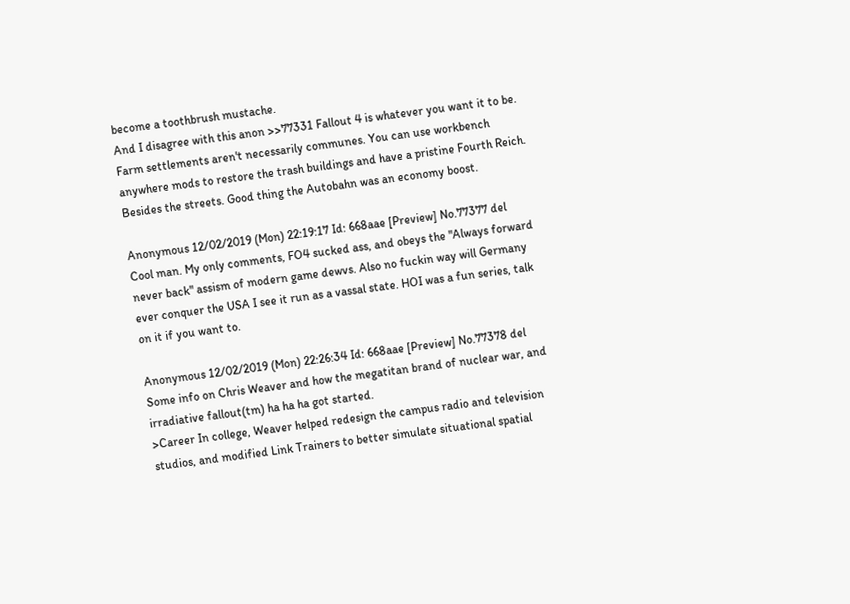become a toothbrush mustache.
And I disagree with this anon >>77331 Fallout 4 is whatever you want it to be. Farm settlements aren't necessarily communes. You can use workbench anywhere mods to restore the trash buildings and have a pristine Fourth Reich. Besides the streets. Good thing the Autobahn was an economy boost.

Anonymous 12/02/2019 (Mon) 22:19:17 Id: 668aae [Preview] No.77377 del
Cool man. My only comments, FO4 sucked ass, and obeys the "Always forward never back" assism of modern game dewvs. Also no fuckin way will Germany ever conquer the USA I see it run as a vassal state. HOI was a fun series, talk on it if you want to.

Anonymous 12/02/2019 (Mon) 22:26:34 Id: 668aae [Preview] No.77378 del
Some info on Chris Weaver and how the megatitan brand of nuclear war, and irradiative fallout(tm) ha ha ha got started.
>Career In college, Weaver helped redesign the campus radio and television studios, and modified Link Trainers to better simulate situational spatial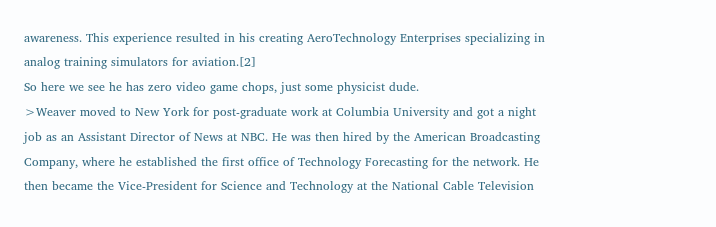awareness. This experience resulted in his creating AeroTechnology Enterprises specializing in analog training simulators for aviation.[2]
So here we see he has zero video game chops, just some physicist dude.
>Weaver moved to New York for post-graduate work at Columbia University and got a night job as an Assistant Director of News at NBC. He was then hired by the American Broadcasting Company, where he established the first office of Technology Forecasting for the network. He then became the Vice-President for Science and Technology at the National Cable Television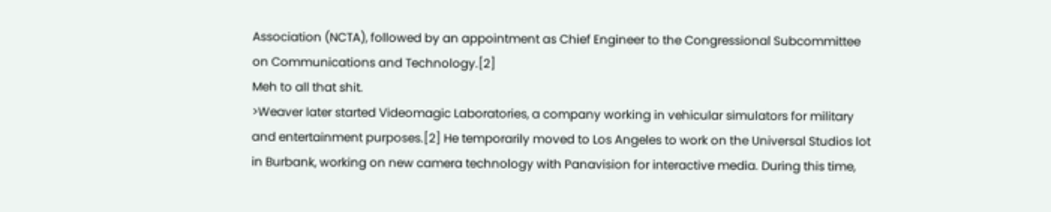Association (NCTA), followed by an appointment as Chief Engineer to the Congressional Subcommittee on Communications and Technology.[2]
Meh to all that shit.
>Weaver later started Videomagic Laboratories, a company working in vehicular simulators for military and entertainment purposes.[2] He temporarily moved to Los Angeles to work on the Universal Studios lot in Burbank, working on new camera technology with Panavision for interactive media. During this time,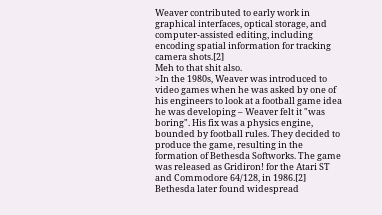Weaver contributed to early work in graphical interfaces, optical storage, and computer-assisted editing, including encoding spatial information for tracking camera shots.[2]
Meh to that shit also.
>In the 1980s, Weaver was introduced to video games when he was asked by one of his engineers to look at a football game idea he was developing – Weaver felt it "was boring". His fix was a physics engine, bounded by football rules. They decided to produce the game, resulting in the formation of Bethesda Softworks. The game was released as Gridiron! for the Atari ST and Commodore 64/128, in 1986.[2] Bethesda later found widespread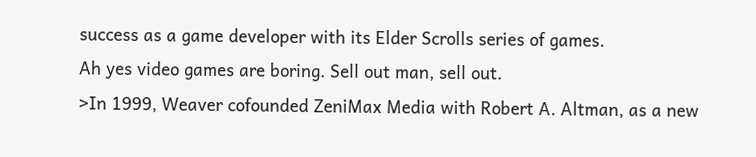success as a game developer with its Elder Scrolls series of games.
Ah yes video games are boring. Sell out man, sell out.
>In 1999, Weaver cofounded ZeniMax Media with Robert A. Altman, as a new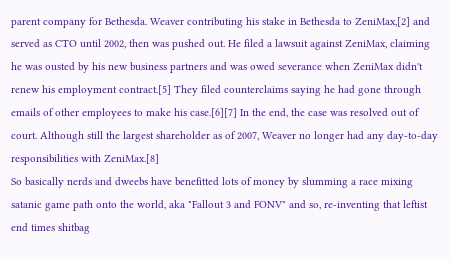parent company for Bethesda. Weaver contributing his stake in Bethesda to ZeniMax,[2] and served as CTO until 2002, then was pushed out. He filed a lawsuit against ZeniMax, claiming he was ousted by his new business partners and was owed severance when ZeniMax didn't renew his employment contract.[5] They filed counterclaims saying he had gone through emails of other employees to make his case.[6][7] In the end, the case was resolved out of court. Although still the largest shareholder as of 2007, Weaver no longer had any day-to-day responsibilities with ZeniMax.[8]
So basically nerds and dweebs have benefitted lots of money by slumming a race mixing satanic game path onto the world, aka "Fallout 3 and FONV" and so, re-inventing that leftist end times shitbag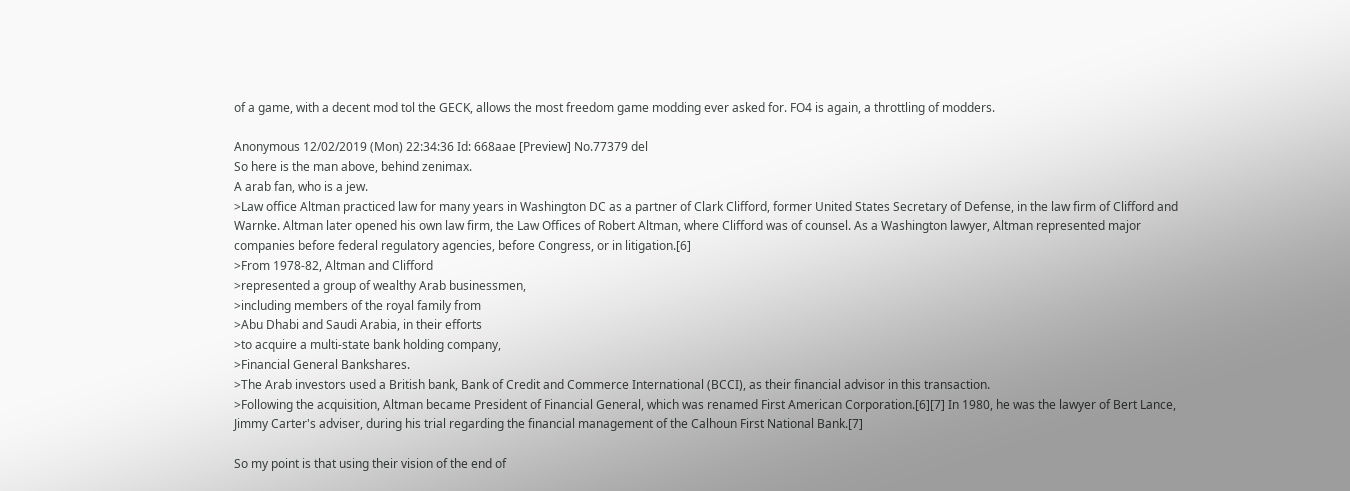of a game, with a decent mod tol the GECK, allows the most freedom game modding ever asked for. FO4 is again, a throttling of modders.

Anonymous 12/02/2019 (Mon) 22:34:36 Id: 668aae [Preview] No.77379 del
So here is the man above, behind zenimax.
A arab fan, who is a jew.
>Law office Altman practiced law for many years in Washington DC as a partner of Clark Clifford, former United States Secretary of Defense, in the law firm of Clifford and Warnke. Altman later opened his own law firm, the Law Offices of Robert Altman, where Clifford was of counsel. As a Washington lawyer, Altman represented major companies before federal regulatory agencies, before Congress, or in litigation.[6]
>From 1978-82, Altman and Clifford
>represented a group of wealthy Arab businessmen,
>including members of the royal family from
>Abu Dhabi and Saudi Arabia, in their efforts
>to acquire a multi-state bank holding company,
>Financial General Bankshares.
>The Arab investors used a British bank, Bank of Credit and Commerce International (BCCI), as their financial advisor in this transaction.
>Following the acquisition, Altman became President of Financial General, which was renamed First American Corporation.[6][7] In 1980, he was the lawyer of Bert Lance, Jimmy Carter's adviser, during his trial regarding the financial management of the Calhoun First National Bank.[7]

So my point is that using their vision of the end of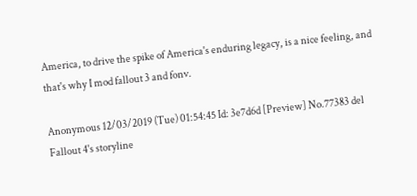America, to drive the spike of America's enduring legacy, is a nice feeling, and that's why I mod fallout 3 and fonv.

Anonymous 12/03/2019 (Tue) 01:54:45 Id: 3e7d6d [Preview] No.77383 del
Fallout 4's storyline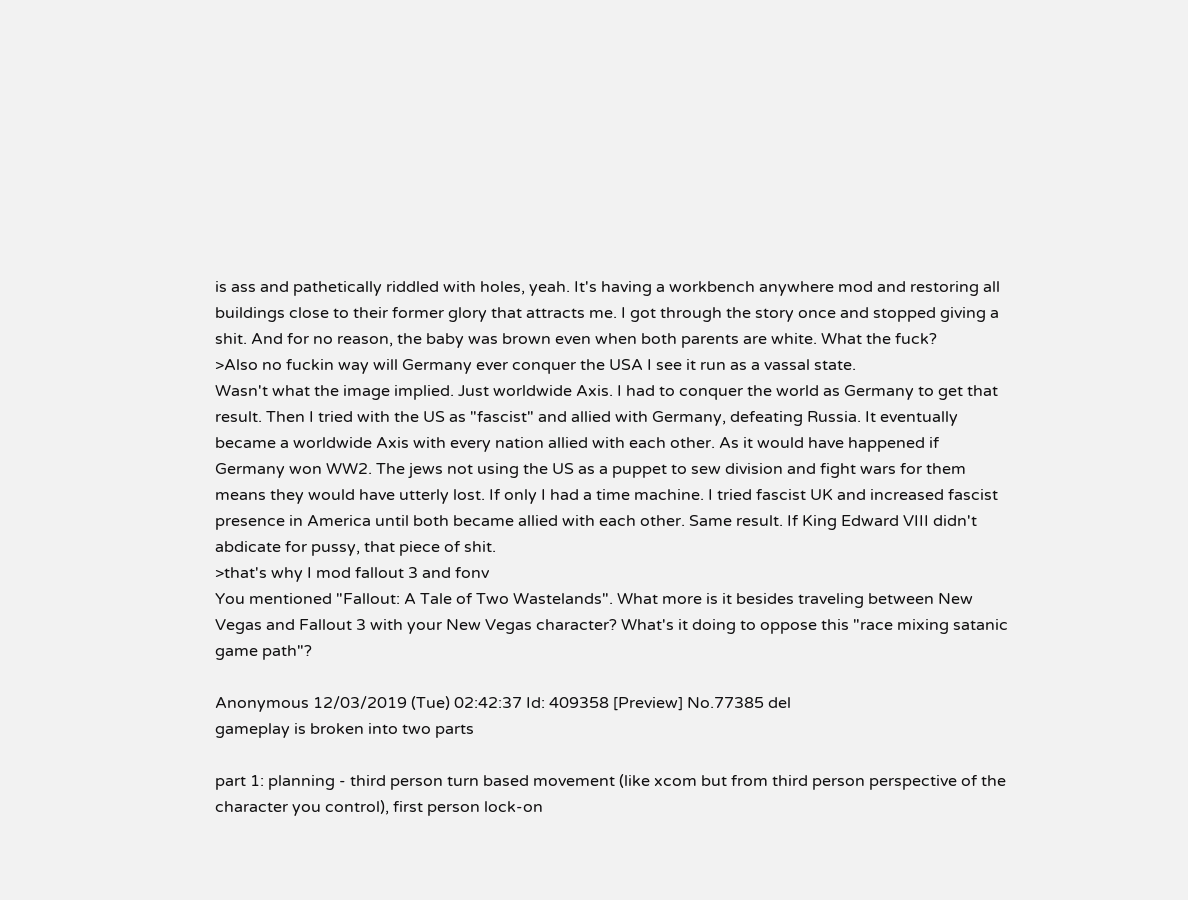is ass and pathetically riddled with holes, yeah. It's having a workbench anywhere mod and restoring all buildings close to their former glory that attracts me. I got through the story once and stopped giving a shit. And for no reason, the baby was brown even when both parents are white. What the fuck?
>Also no fuckin way will Germany ever conquer the USA I see it run as a vassal state.
Wasn't what the image implied. Just worldwide Axis. I had to conquer the world as Germany to get that result. Then I tried with the US as "fascist" and allied with Germany, defeating Russia. It eventually became a worldwide Axis with every nation allied with each other. As it would have happened if Germany won WW2. The jews not using the US as a puppet to sew division and fight wars for them means they would have utterly lost. If only I had a time machine. I tried fascist UK and increased fascist presence in America until both became allied with each other. Same result. If King Edward VIII didn't abdicate for pussy, that piece of shit.
>that's why I mod fallout 3 and fonv
You mentioned "Fallout: A Tale of Two Wastelands". What more is it besides traveling between New Vegas and Fallout 3 with your New Vegas character? What's it doing to oppose this "race mixing satanic game path"?

Anonymous 12/03/2019 (Tue) 02:42:37 Id: 409358 [Preview] No.77385 del
gameplay is broken into two parts

part 1: planning - third person turn based movement (like xcom but from third person perspective of the character you control), first person lock-on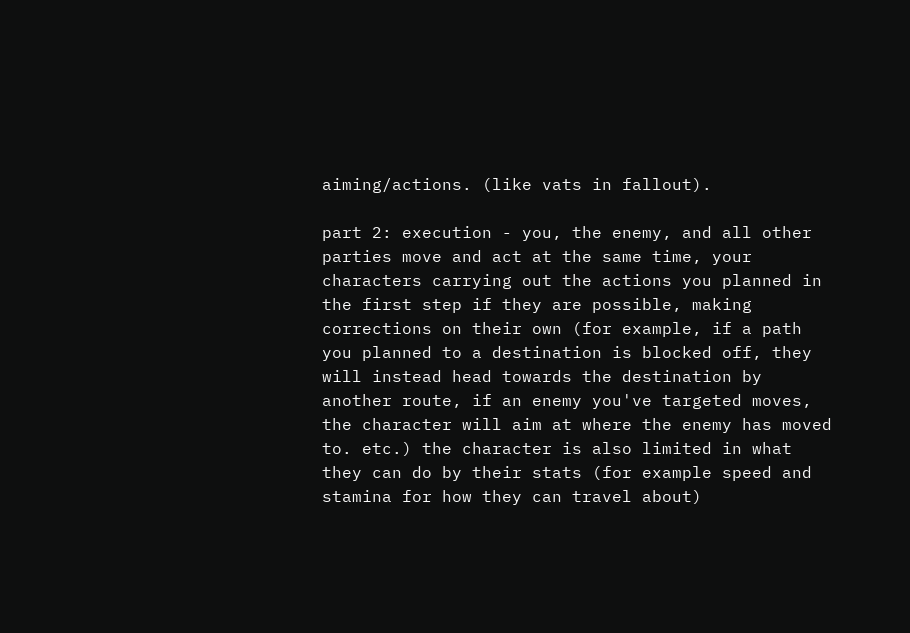aiming/actions. (like vats in fallout).

part 2: execution - you, the enemy, and all other parties move and act at the same time, your characters carrying out the actions you planned in the first step if they are possible, making corrections on their own (for example, if a path you planned to a destination is blocked off, they will instead head towards the destination by another route, if an enemy you've targeted moves, the character will aim at where the enemy has moved to. etc.) the character is also limited in what they can do by their stats (for example speed and stamina for how they can travel about)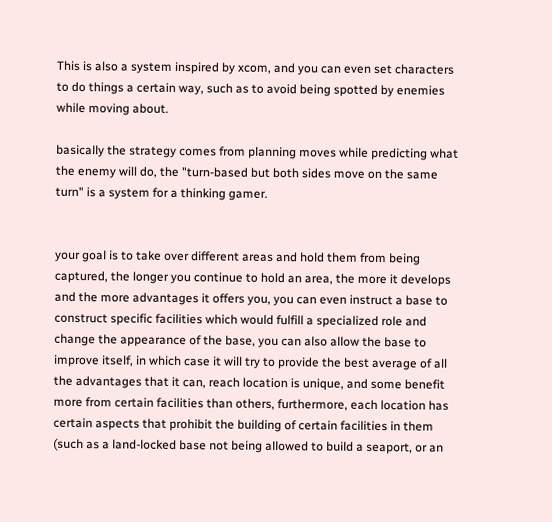This is also a system inspired by xcom, and you can even set characters to do things a certain way, such as to avoid being spotted by enemies while moving about.

basically the strategy comes from planning moves while predicting what the enemy will do, the "turn-based but both sides move on the same turn" is a system for a thinking gamer.


your goal is to take over different areas and hold them from being captured, the longer you continue to hold an area, the more it develops and the more advantages it offers you, you can even instruct a base to construct specific facilities which would fulfill a specialized role and change the appearance of the base, you can also allow the base to improve itself, in which case it will try to provide the best average of all the advantages that it can, reach location is unique, and some benefit more from certain facilities than others, furthermore, each location has certain aspects that prohibit the building of certain facilities in them (such as a land-locked base not being allowed to build a seaport, or an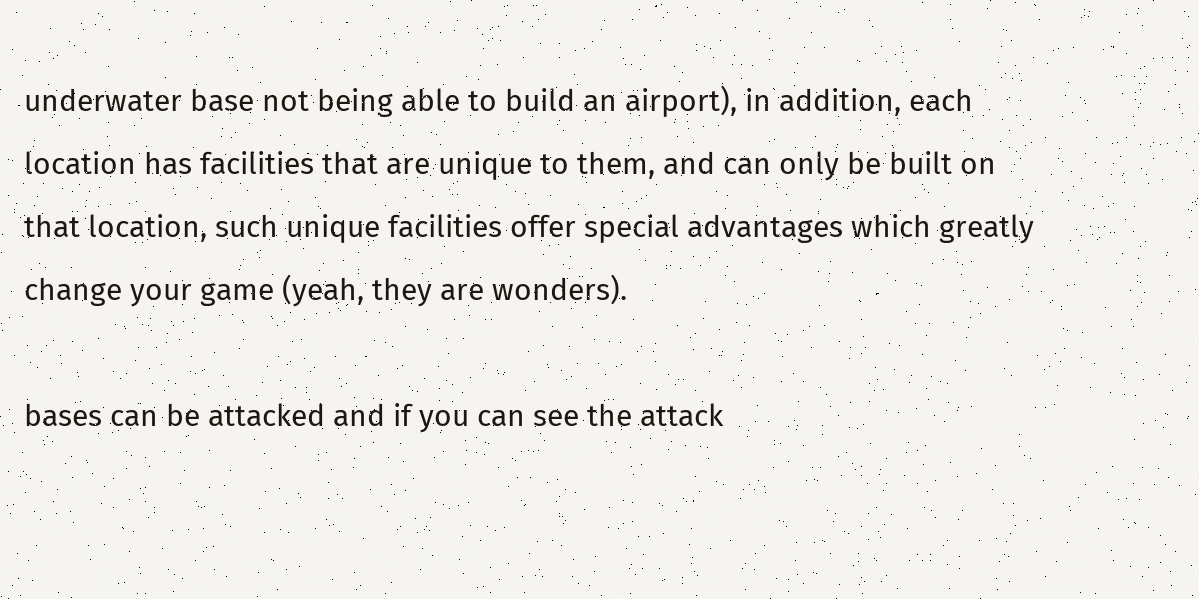underwater base not being able to build an airport), in addition, each location has facilities that are unique to them, and can only be built on that location, such unique facilities offer special advantages which greatly change your game (yeah, they are wonders).

bases can be attacked and if you can see the attack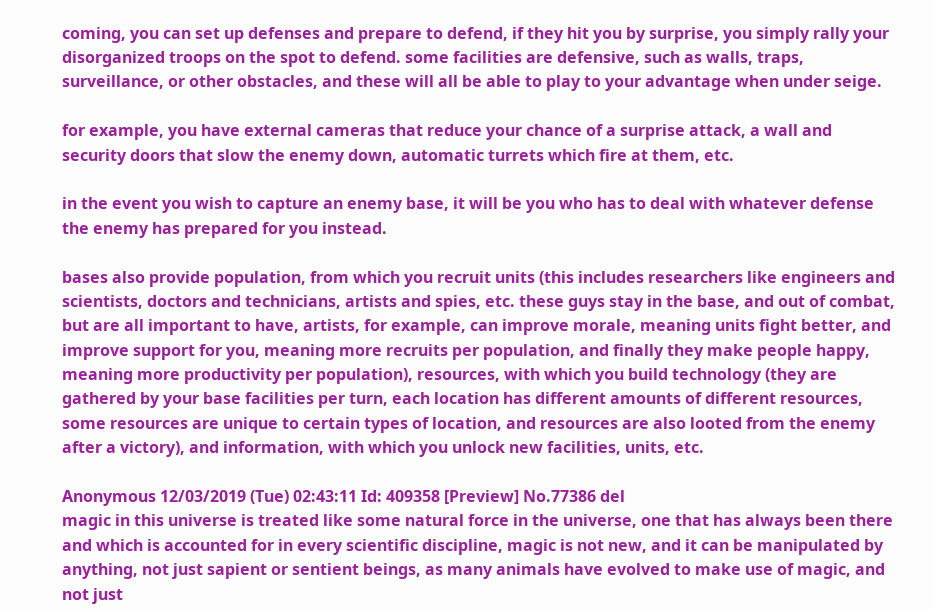coming, you can set up defenses and prepare to defend, if they hit you by surprise, you simply rally your disorganized troops on the spot to defend. some facilities are defensive, such as walls, traps, surveillance, or other obstacles, and these will all be able to play to your advantage when under seige.

for example, you have external cameras that reduce your chance of a surprise attack, a wall and security doors that slow the enemy down, automatic turrets which fire at them, etc.

in the event you wish to capture an enemy base, it will be you who has to deal with whatever defense the enemy has prepared for you instead.

bases also provide population, from which you recruit units (this includes researchers like engineers and scientists, doctors and technicians, artists and spies, etc. these guys stay in the base, and out of combat, but are all important to have, artists, for example, can improve morale, meaning units fight better, and improve support for you, meaning more recruits per population, and finally they make people happy, meaning more productivity per population), resources, with which you build technology (they are gathered by your base facilities per turn, each location has different amounts of different resources, some resources are unique to certain types of location, and resources are also looted from the enemy after a victory), and information, with which you unlock new facilities, units, etc.

Anonymous 12/03/2019 (Tue) 02:43:11 Id: 409358 [Preview] No.77386 del
magic in this universe is treated like some natural force in the universe, one that has always been there and which is accounted for in every scientific discipline, magic is not new, and it can be manipulated by anything, not just sapient or sentient beings, as many animals have evolved to make use of magic, and not just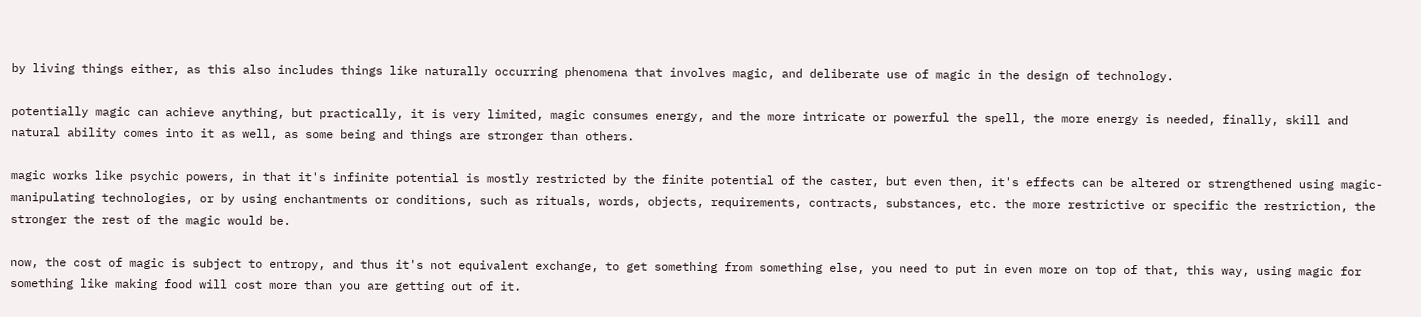by living things either, as this also includes things like naturally occurring phenomena that involves magic, and deliberate use of magic in the design of technology.

potentially magic can achieve anything, but practically, it is very limited, magic consumes energy, and the more intricate or powerful the spell, the more energy is needed, finally, skill and natural ability comes into it as well, as some being and things are stronger than others.

magic works like psychic powers, in that it's infinite potential is mostly restricted by the finite potential of the caster, but even then, it's effects can be altered or strengthened using magic-manipulating technologies, or by using enchantments or conditions, such as rituals, words, objects, requirements, contracts, substances, etc. the more restrictive or specific the restriction, the stronger the rest of the magic would be.

now, the cost of magic is subject to entropy, and thus it's not equivalent exchange, to get something from something else, you need to put in even more on top of that, this way, using magic for something like making food will cost more than you are getting out of it.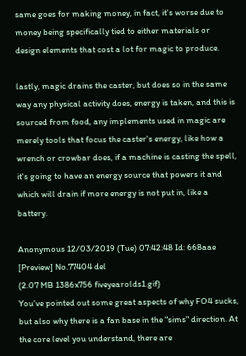same goes for making money, in fact, it's worse due to money being specifically tied to either materials or design elements that cost a lot for magic to produce.

lastly, magic drains the caster, but does so in the same way any physical activity does, energy is taken, and this is sourced from food, any implements used in magic are merely tools that focus the caster's energy, like how a wrench or crowbar does, if a machine is casting the spell, it's going to have an energy source that powers it and which will drain if more energy is not put in, like a battery.

Anonymous 12/03/2019 (Tue) 07:42:48 Id: 668aae [Preview] No.77404 del
(2.07 MB 1386x756 fiveyearolds1.gif)
You've pointed out some great aspects of why FO4 sucks, but also why there is a fan base in the "sims" direction. At the core level you understand, there are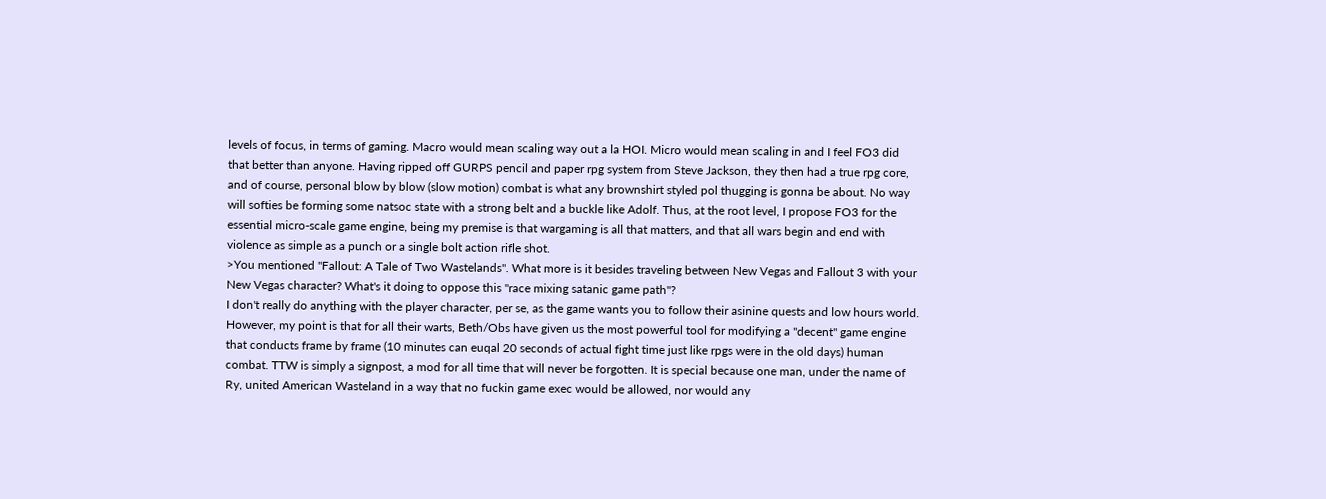levels of focus, in terms of gaming. Macro would mean scaling way out a la HOI. Micro would mean scaling in and I feel FO3 did that better than anyone. Having ripped off GURPS pencil and paper rpg system from Steve Jackson, they then had a true rpg core, and of course, personal blow by blow (slow motion) combat is what any brownshirt styled pol thugging is gonna be about. No way will softies be forming some natsoc state with a strong belt and a buckle like Adolf. Thus, at the root level, I propose FO3 for the essential micro-scale game engine, being my premise is that wargaming is all that matters, and that all wars begin and end with violence as simple as a punch or a single bolt action rifle shot.
>You mentioned "Fallout: A Tale of Two Wastelands". What more is it besides traveling between New Vegas and Fallout 3 with your New Vegas character? What's it doing to oppose this "race mixing satanic game path"?
I don't really do anything with the player character, per se, as the game wants you to follow their asinine quests and low hours world. However, my point is that for all their warts, Beth/Obs have given us the most powerful tool for modifying a "decent" game engine that conducts frame by frame (10 minutes can euqal 20 seconds of actual fight time just like rpgs were in the old days) human combat. TTW is simply a signpost, a mod for all time that will never be forgotten. It is special because one man, under the name of Ry, united American Wasteland in a way that no fuckin game exec would be allowed, nor would any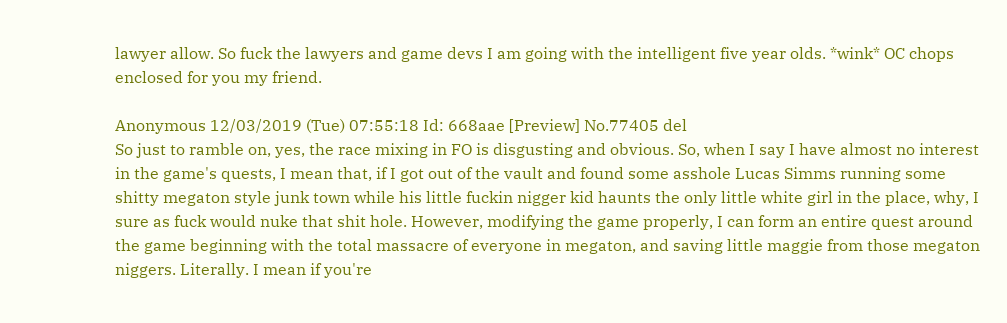lawyer allow. So fuck the lawyers and game devs I am going with the intelligent five year olds. *wink* OC chops enclosed for you my friend.

Anonymous 12/03/2019 (Tue) 07:55:18 Id: 668aae [Preview] No.77405 del
So just to ramble on, yes, the race mixing in FO is disgusting and obvious. So, when I say I have almost no interest in the game's quests, I mean that, if I got out of the vault and found some asshole Lucas Simms running some shitty megaton style junk town while his little fuckin nigger kid haunts the only little white girl in the place, why, I sure as fuck would nuke that shit hole. However, modifying the game properly, I can form an entire quest around the game beginning with the total massacre of everyone in megaton, and saving little maggie from those megaton niggers. Literally. I mean if you're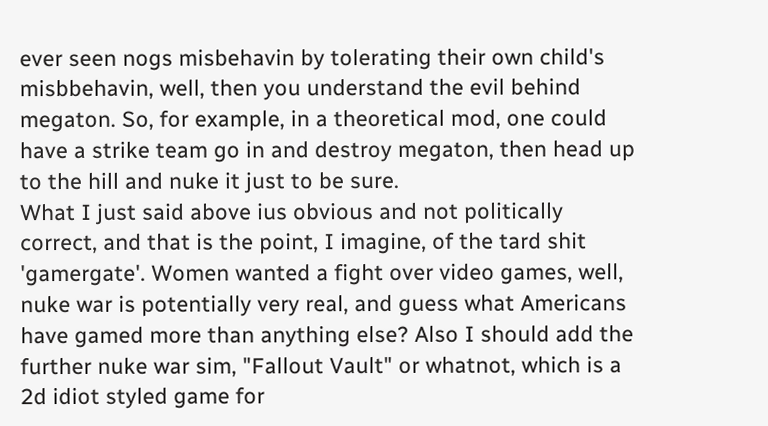ever seen nogs misbehavin by tolerating their own child's misbbehavin, well, then you understand the evil behind megaton. So, for example, in a theoretical mod, one could have a strike team go in and destroy megaton, then head up to the hill and nuke it just to be sure.
What I just said above ius obvious and not politically correct, and that is the point, I imagine, of the tard shit 'gamergate'. Women wanted a fight over video games, well, nuke war is potentially very real, and guess what Americans have gamed more than anything else? Also I should add the further nuke war sim, "Fallout Vault" or whatnot, which is a 2d idiot styled game for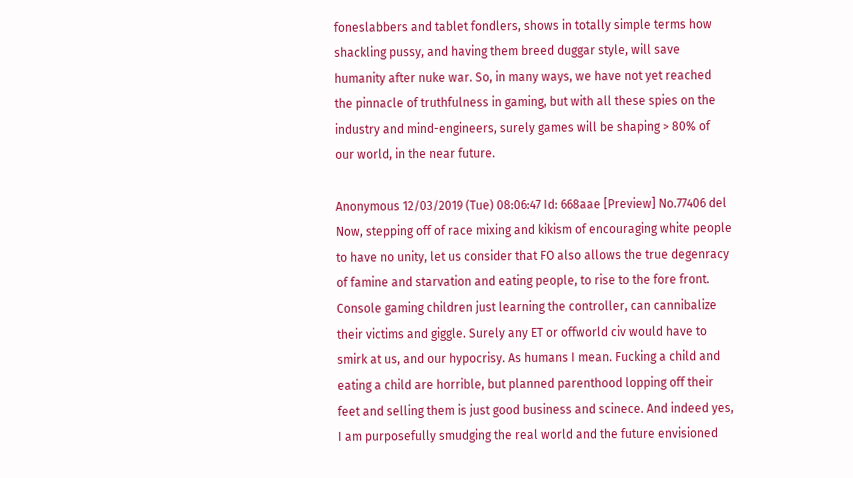foneslabbers and tablet fondlers, shows in totally simple terms how shackling pussy, and having them breed duggar style, will save humanity after nuke war. So, in many ways, we have not yet reached the pinnacle of truthfulness in gaming, but with all these spies on the industry and mind-engineers, surely games will be shaping > 80% of our world, in the near future.

Anonymous 12/03/2019 (Tue) 08:06:47 Id: 668aae [Preview] No.77406 del
Now, stepping off of race mixing and kikism of encouraging white people to have no unity, let us consider that FO also allows the true degenracy of famine and starvation and eating people, to rise to the fore front. Console gaming children just learning the controller, can cannibalize their victims and giggle. Surely any ET or offworld civ would have to smirk at us, and our hypocrisy. As humans I mean. Fucking a child and eating a child are horrible, but planned parenthood lopping off their feet and selling them is just good business and scinece. And indeed yes, I am purposefully smudging the real world and the future envisioned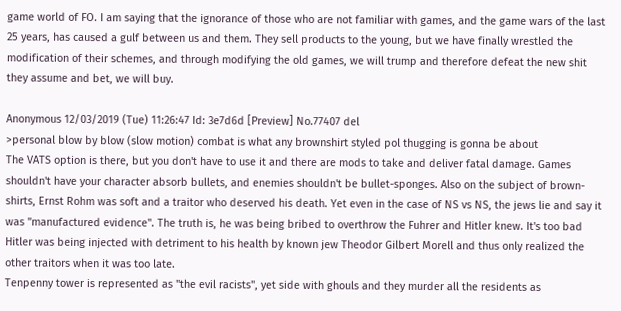game world of FO. I am saying that the ignorance of those who are not familiar with games, and the game wars of the last 25 years, has caused a gulf between us and them. They sell products to the young, but we have finally wrestled the modification of their schemes, and through modifying the old games, we will trump and therefore defeat the new shit they assume and bet, we will buy.

Anonymous 12/03/2019 (Tue) 11:26:47 Id: 3e7d6d [Preview] No.77407 del
>personal blow by blow (slow motion) combat is what any brownshirt styled pol thugging is gonna be about
The VATS option is there, but you don't have to use it and there are mods to take and deliver fatal damage. Games shouldn't have your character absorb bullets, and enemies shouldn't be bullet-sponges. Also on the subject of brown-shirts, Ernst Rohm was soft and a traitor who deserved his death. Yet even in the case of NS vs NS, the jews lie and say it was "manufactured evidence". The truth is, he was being bribed to overthrow the Fuhrer and Hitler knew. It's too bad Hitler was being injected with detriment to his health by known jew Theodor Gilbert Morell and thus only realized the other traitors when it was too late.
Tenpenny tower is represented as "the evil racists", yet side with ghouls and they murder all the residents as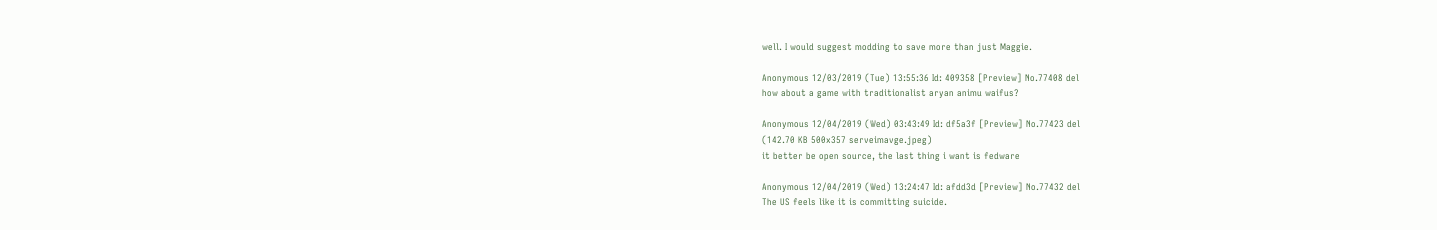well. I would suggest modding to save more than just Maggie.

Anonymous 12/03/2019 (Tue) 13:55:36 Id: 409358 [Preview] No.77408 del
how about a game with traditionalist aryan animu waifus?

Anonymous 12/04/2019 (Wed) 03:43:49 Id: df5a3f [Preview] No.77423 del
(142.70 KB 500x357 serveimavge.jpeg)
it better be open source, the last thing i want is fedware

Anonymous 12/04/2019 (Wed) 13:24:47 Id: afdd3d [Preview] No.77432 del
The US feels like it is committing suicide.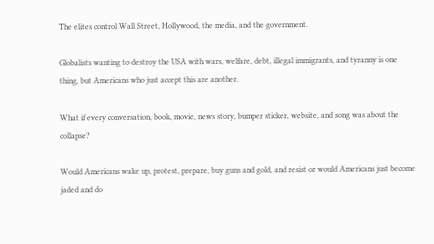The elites control Wall Street, Hollywood, the media, and the government.

Globalists wanting to destroy the USA with wars, welfare, debt, illegal immigrants, and tyranny is one thing, but Americans who just accept this are another.

What if every conversation, book, movie, news story, bumper sticker, website, and song was about the collapse?

Would Americans wake up, protest, prepare, buy guns and gold, and resist or would Americans just become jaded and do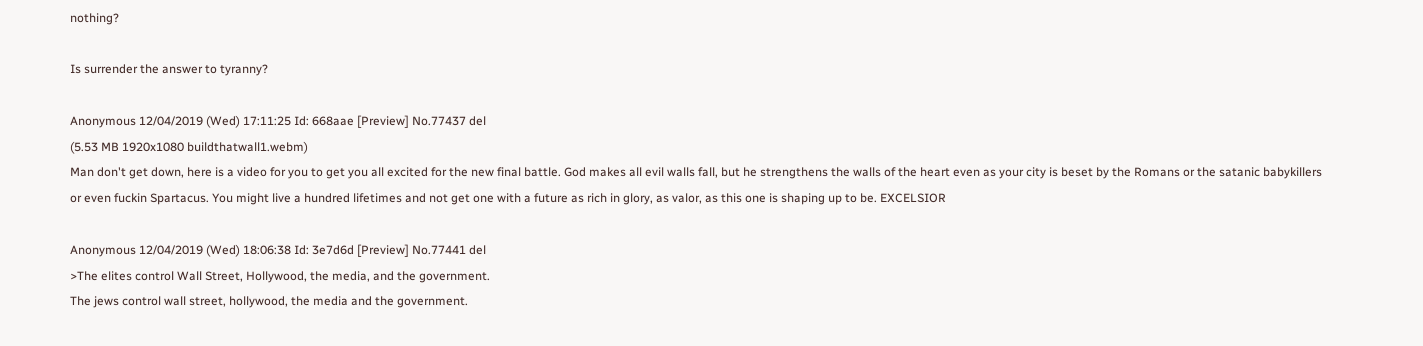nothing?

Is surrender the answer to tyranny?

Anonymous 12/04/2019 (Wed) 17:11:25 Id: 668aae [Preview] No.77437 del
(5.53 MB 1920x1080 buildthatwall1.webm)
Man don't get down, here is a video for you to get you all excited for the new final battle. God makes all evil walls fall, but he strengthens the walls of the heart even as your city is beset by the Romans or the satanic babykillers or even fuckin Spartacus. You might live a hundred lifetimes and not get one with a future as rich in glory, as valor, as this one is shaping up to be. EXCELSIOR

Anonymous 12/04/2019 (Wed) 18:06:38 Id: 3e7d6d [Preview] No.77441 del
>The elites control Wall Street, Hollywood, the media, and the government.
The jews control wall street, hollywood, the media and the government.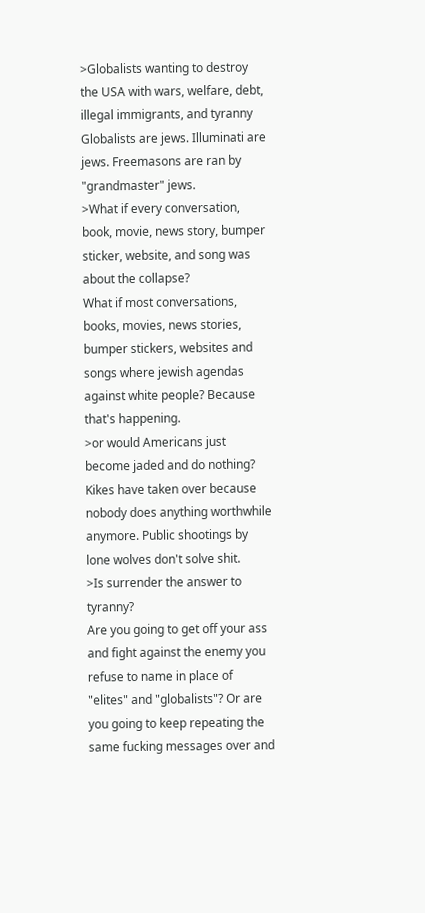>Globalists wanting to destroy the USA with wars, welfare, debt, illegal immigrants, and tyranny
Globalists are jews. Illuminati are jews. Freemasons are ran by "grandmaster" jews.
>What if every conversation, book, movie, news story, bumper sticker, website, and song was about the collapse?
What if most conversations, books, movies, news stories, bumper stickers, websites and songs where jewish agendas against white people? Because that's happening.
>or would Americans just become jaded and do nothing?
Kikes have taken over because nobody does anything worthwhile anymore. Public shootings by lone wolves don't solve shit.
>Is surrender the answer to tyranny?
Are you going to get off your ass and fight against the enemy you refuse to name in place of "elites" and "globalists"? Or are you going to keep repeating the same fucking messages over and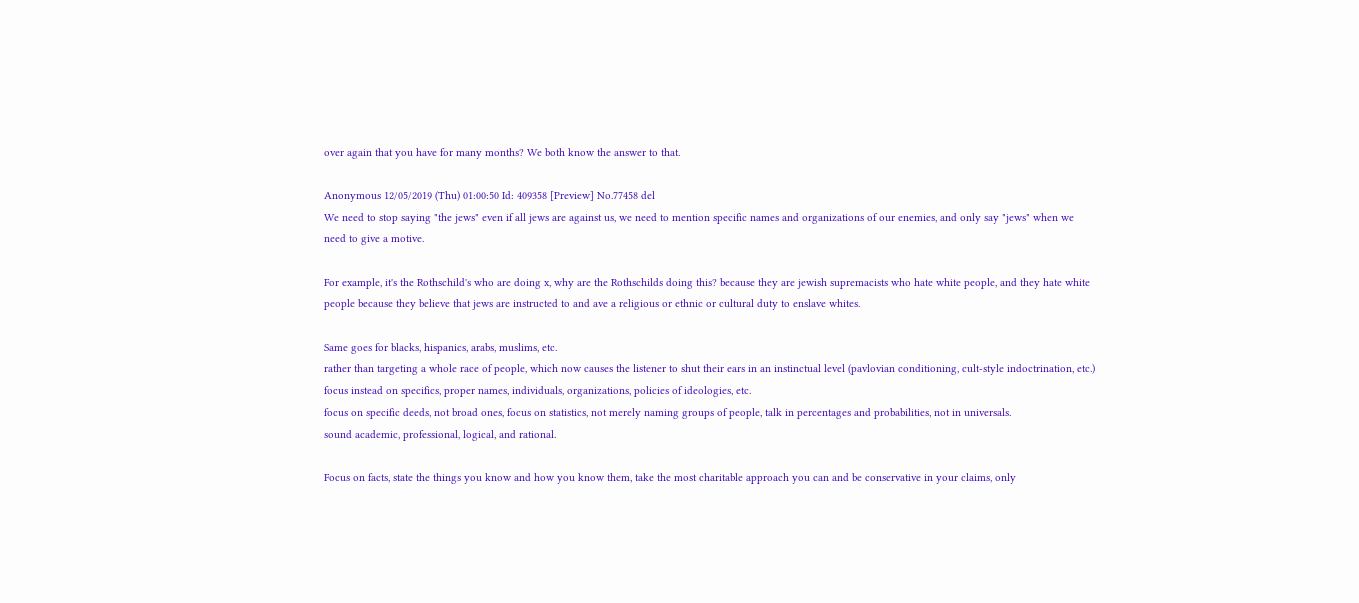over again that you have for many months? We both know the answer to that.

Anonymous 12/05/2019 (Thu) 01:00:50 Id: 409358 [Preview] No.77458 del
We need to stop saying "the jews" even if all jews are against us, we need to mention specific names and organizations of our enemies, and only say "jews" when we need to give a motive.

For example, it's the Rothschild's who are doing x, why are the Rothschilds doing this? because they are jewish supremacists who hate white people, and they hate white people because they believe that jews are instructed to and ave a religious or ethnic or cultural duty to enslave whites.

Same goes for blacks, hispanics, arabs, muslims, etc.
rather than targeting a whole race of people, which now causes the listener to shut their ears in an instinctual level (pavlovian conditioning, cult-style indoctrination, etc.) focus instead on specifics, proper names, individuals, organizations, policies of ideologies, etc.
focus on specific deeds, not broad ones, focus on statistics, not merely naming groups of people, talk in percentages and probabilities, not in universals.
sound academic, professional, logical, and rational.

Focus on facts, state the things you know and how you know them, take the most charitable approach you can and be conservative in your claims, only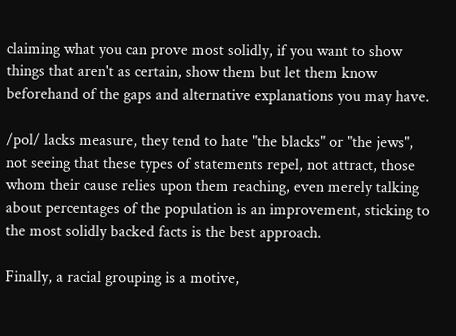claiming what you can prove most solidly, if you want to show things that aren't as certain, show them but let them know beforehand of the gaps and alternative explanations you may have.

/pol/ lacks measure, they tend to hate "the blacks" or "the jews", not seeing that these types of statements repel, not attract, those whom their cause relies upon them reaching, even merely talking about percentages of the population is an improvement, sticking to the most solidly backed facts is the best approach.

Finally, a racial grouping is a motive,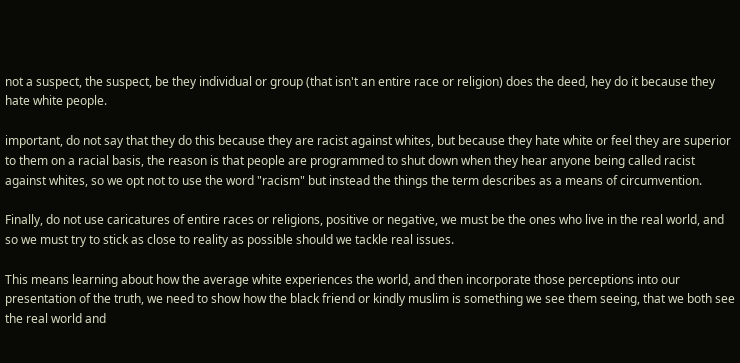not a suspect, the suspect, be they individual or group (that isn't an entire race or religion) does the deed, hey do it because they hate white people.

important, do not say that they do this because they are racist against whites, but because they hate white or feel they are superior to them on a racial basis, the reason is that people are programmed to shut down when they hear anyone being called racist against whites, so we opt not to use the word "racism" but instead the things the term describes as a means of circumvention.

Finally, do not use caricatures of entire races or religions, positive or negative, we must be the ones who live in the real world, and so we must try to stick as close to reality as possible should we tackle real issues.

This means learning about how the average white experiences the world, and then incorporate those perceptions into our presentation of the truth, we need to show how the black friend or kindly muslim is something we see them seeing, that we both see the real world and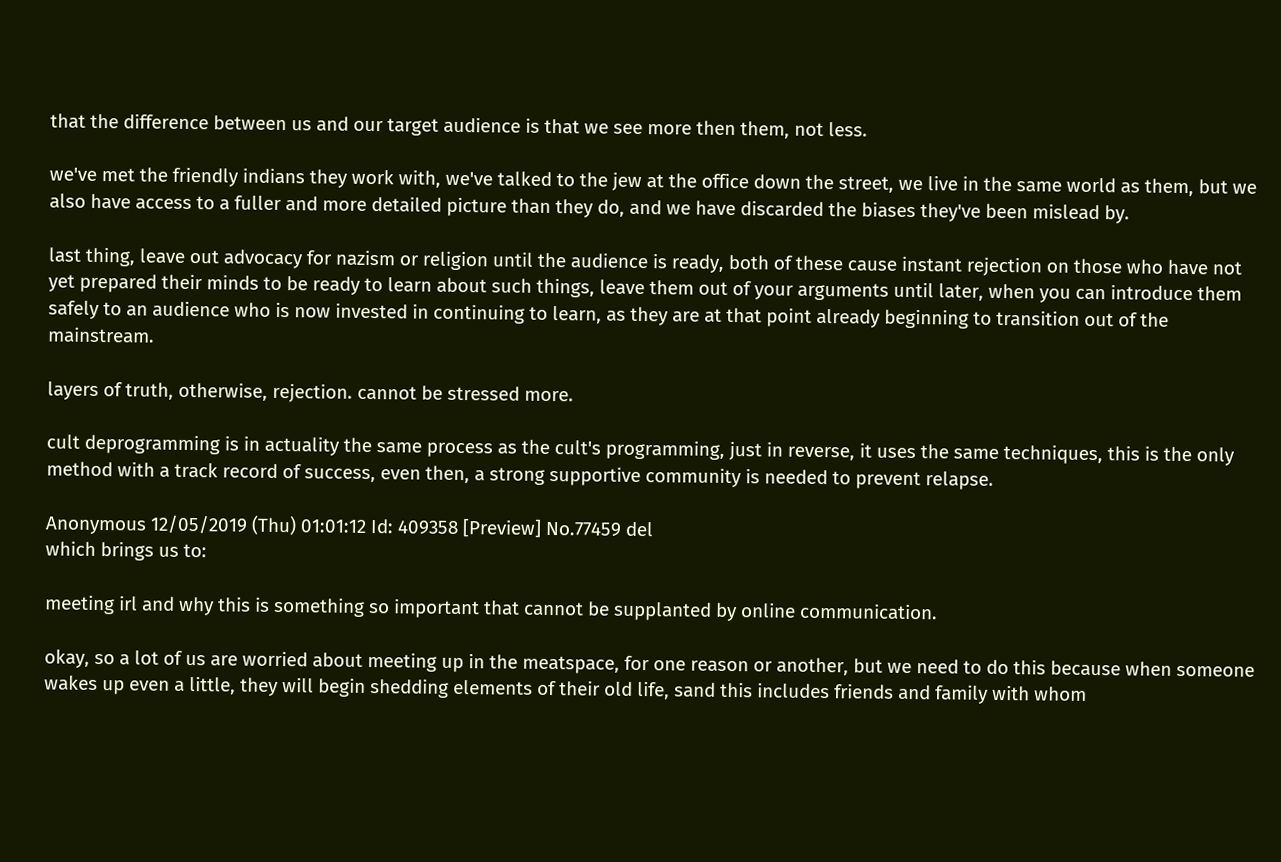that the difference between us and our target audience is that we see more then them, not less.

we've met the friendly indians they work with, we've talked to the jew at the office down the street, we live in the same world as them, but we also have access to a fuller and more detailed picture than they do, and we have discarded the biases they've been mislead by.

last thing, leave out advocacy for nazism or religion until the audience is ready, both of these cause instant rejection on those who have not yet prepared their minds to be ready to learn about such things, leave them out of your arguments until later, when you can introduce them safely to an audience who is now invested in continuing to learn, as they are at that point already beginning to transition out of the mainstream.

layers of truth, otherwise, rejection. cannot be stressed more.

cult deprogramming is in actuality the same process as the cult's programming, just in reverse, it uses the same techniques, this is the only method with a track record of success, even then, a strong supportive community is needed to prevent relapse.

Anonymous 12/05/2019 (Thu) 01:01:12 Id: 409358 [Preview] No.77459 del
which brings us to:

meeting irl and why this is something so important that cannot be supplanted by online communication.

okay, so a lot of us are worried about meeting up in the meatspace, for one reason or another, but we need to do this because when someone wakes up even a little, they will begin shedding elements of their old life, sand this includes friends and family with whom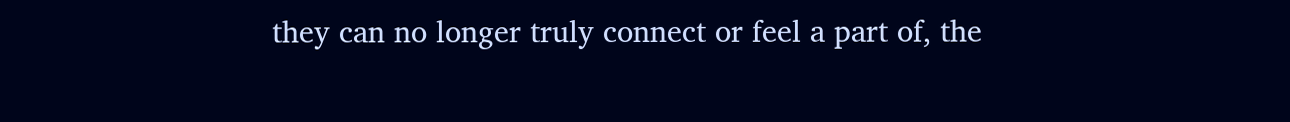they can no longer truly connect or feel a part of, the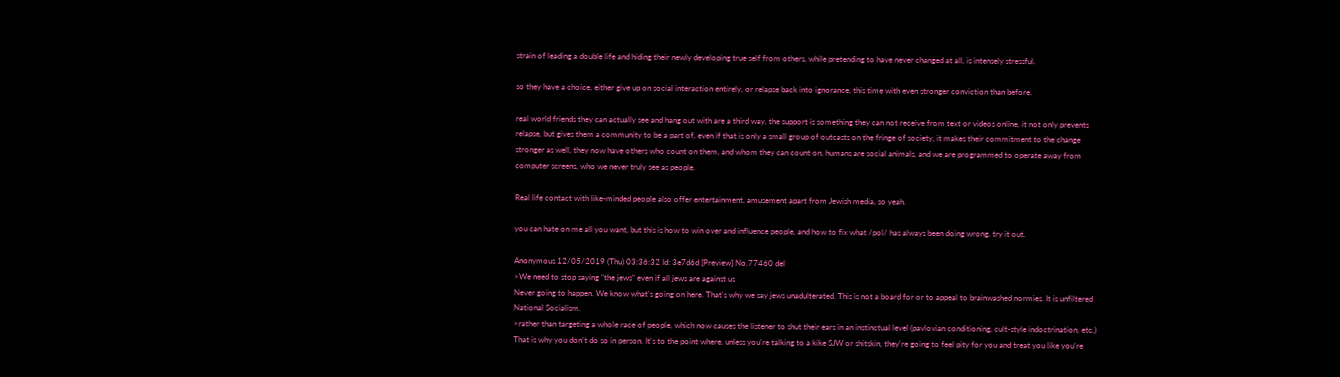strain of leading a double life and hiding their newly developing true self from others, while pretending to have never changed at all, is intensely stressful.

so they have a choice, either give up on social interaction entirely, or relapse back into ignorance, this time with even stronger conviction than before.

real world friends they can actually see and hang out with are a third way, the support is something they can not receive from text or videos online, it not only prevents relapse, but gives them a community to be a part of, even if that is only a small group of outcasts on the fringe of society, it makes their commitment to the change stronger as well, they now have others who count on them, and whom they can count on, humans are social animals, and we are programmed to operate away from computer screens, who we never truly see as people.

Real life contact with like-minded people also offer entertainment, amusement apart from Jewish media, so yeah.

you can hate on me all you want, but this is how to win over and influence people, and how to fix what /pol/ has always been doing wrong. try it out.

Anonymous 12/05/2019 (Thu) 03:36:32 Id: 3e7d6d [Preview] No.77460 del
>We need to stop saying "the jews" even if all jews are against us
Never going to happen. We know what's going on here. That's why we say jews unadulterated. This is not a board for or to appeal to brainwashed normies. It is unfiltered National Socialism.
>rather than targeting a whole race of people, which now causes the listener to shut their ears in an instinctual level (pavlovian conditioning, cult-style indoctrination, etc.)
That is why you don't do so in person. It's to the point where, unless you're talking to a kike SJW or shitskin, they're going to feel pity for you and treat you like you're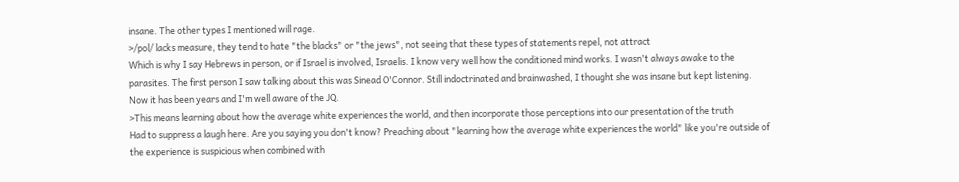insane. The other types I mentioned will rage.
>/pol/ lacks measure, they tend to hate "the blacks" or "the jews", not seeing that these types of statements repel, not attract
Which is why I say Hebrews in person, or if Israel is involved, Israelis. I know very well how the conditioned mind works. I wasn't always awake to the parasites. The first person I saw talking about this was Sinead O'Connor. Still indoctrinated and brainwashed, I thought she was insane but kept listening. Now it has been years and I'm well aware of the JQ.
>This means learning about how the average white experiences the world, and then incorporate those perceptions into our presentation of the truth
Had to suppress a laugh here. Are you saying you don't know? Preaching about "learning how the average white experiences the world" like you're outside of the experience is suspicious when combined with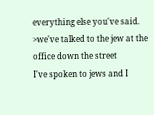everything else you've said.
>we've talked to the jew at the office down the street
I've spoken to jews and I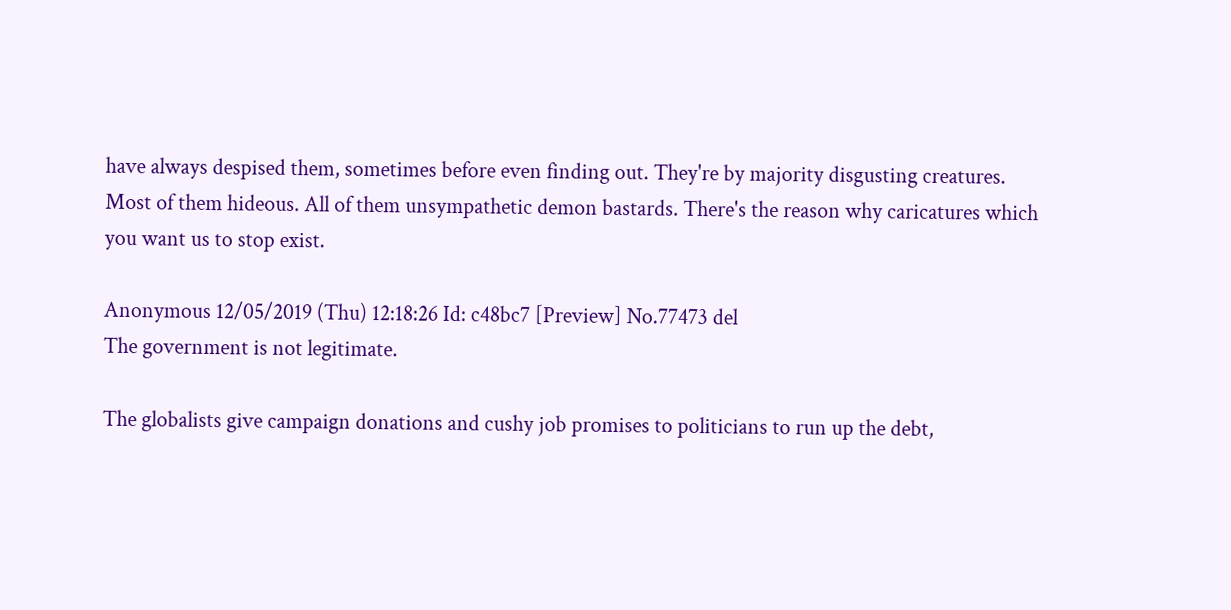have always despised them, sometimes before even finding out. They're by majority disgusting creatures. Most of them hideous. All of them unsympathetic demon bastards. There's the reason why caricatures which you want us to stop exist.

Anonymous 12/05/2019 (Thu) 12:18:26 Id: c48bc7 [Preview] No.77473 del
The government is not legitimate.

The globalists give campaign donations and cushy job promises to politicians to run up the debt,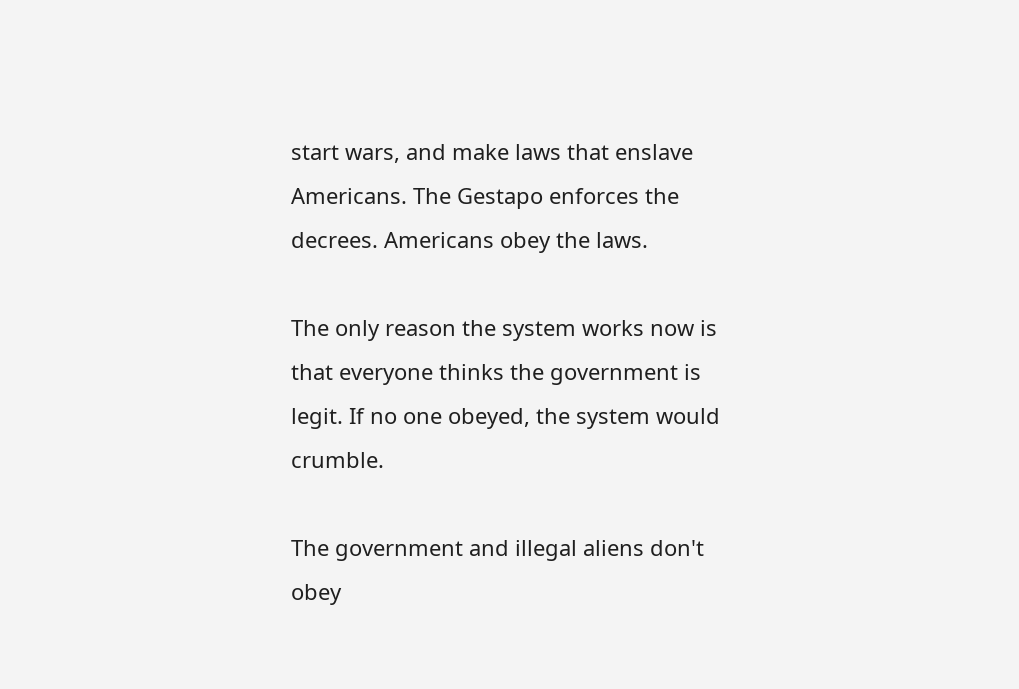start wars, and make laws that enslave Americans. The Gestapo enforces the decrees. Americans obey the laws.

The only reason the system works now is that everyone thinks the government is legit. If no one obeyed, the system would crumble.

The government and illegal aliens don't obey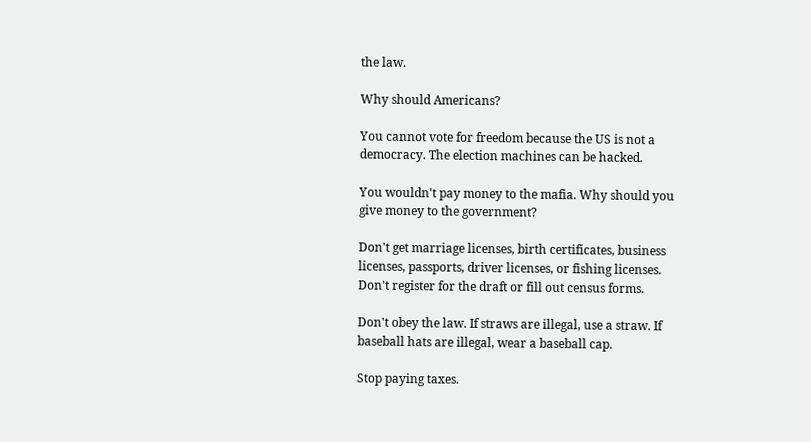the law.

Why should Americans?

You cannot vote for freedom because the US is not a democracy. The election machines can be hacked.

You wouldn't pay money to the mafia. Why should you give money to the government?

Don't get marriage licenses, birth certificates, business licenses, passports, driver licenses, or fishing licenses. Don't register for the draft or fill out census forms.

Don't obey the law. If straws are illegal, use a straw. If baseball hats are illegal, wear a baseball cap.

Stop paying taxes.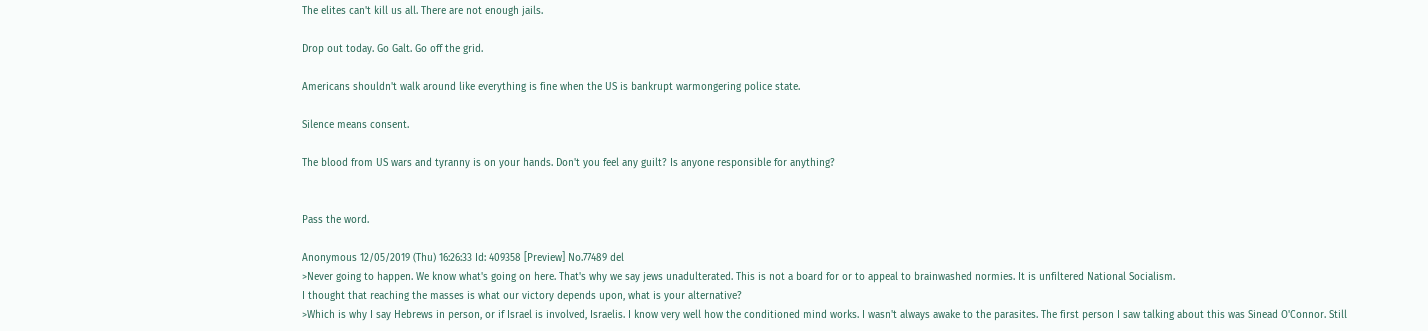The elites can't kill us all. There are not enough jails.

Drop out today. Go Galt. Go off the grid.

Americans shouldn't walk around like everything is fine when the US is bankrupt warmongering police state.

Silence means consent.

The blood from US wars and tyranny is on your hands. Don't you feel any guilt? Is anyone responsible for anything?


Pass the word.

Anonymous 12/05/2019 (Thu) 16:26:33 Id: 409358 [Preview] No.77489 del
>Never going to happen. We know what's going on here. That's why we say jews unadulterated. This is not a board for or to appeal to brainwashed normies. It is unfiltered National Socialism.
I thought that reaching the masses is what our victory depends upon, what is your alternative?
>Which is why I say Hebrews in person, or if Israel is involved, Israelis. I know very well how the conditioned mind works. I wasn't always awake to the parasites. The first person I saw talking about this was Sinead O'Connor. Still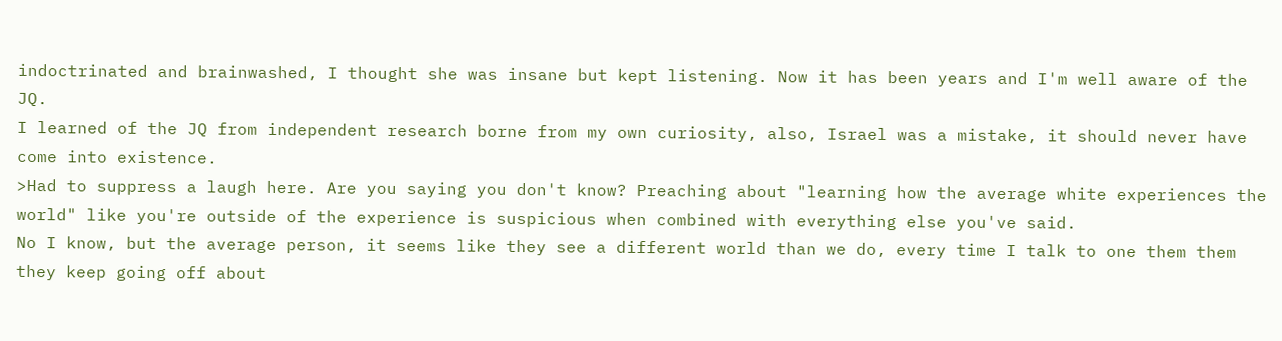indoctrinated and brainwashed, I thought she was insane but kept listening. Now it has been years and I'm well aware of the JQ.
I learned of the JQ from independent research borne from my own curiosity, also, Israel was a mistake, it should never have come into existence.
>Had to suppress a laugh here. Are you saying you don't know? Preaching about "learning how the average white experiences the world" like you're outside of the experience is suspicious when combined with everything else you've said.
No I know, but the average person, it seems like they see a different world than we do, every time I talk to one them them they keep going off about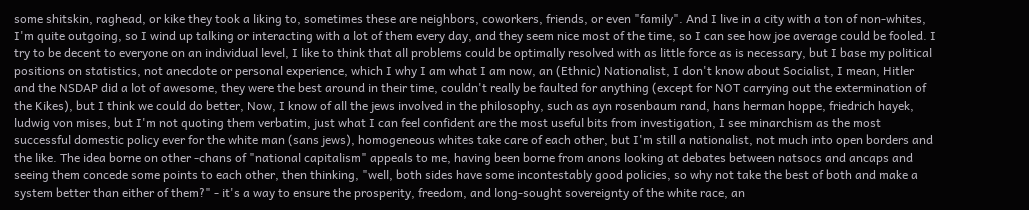some shitskin, raghead, or kike they took a liking to, sometimes these are neighbors, coworkers, friends, or even "family". And I live in a city with a ton of non-whites, I'm quite outgoing, so I wind up talking or interacting with a lot of them every day, and they seem nice most of the time, so I can see how joe average could be fooled. I try to be decent to everyone on an individual level, I like to think that all problems could be optimally resolved with as little force as is necessary, but I base my political positions on statistics, not anecdote or personal experience, which I why I am what I am now, an (Ethnic) Nationalist, I don't know about Socialist, I mean, Hitler and the NSDAP did a lot of awesome, they were the best around in their time, couldn't really be faulted for anything (except for NOT carrying out the extermination of the Kikes), but I think we could do better, Now, I know of all the jews involved in the philosophy, such as ayn rosenbaum rand, hans herman hoppe, friedrich hayek, ludwig von mises, but I'm not quoting them verbatim, just what I can feel confident are the most useful bits from investigation, I see minarchism as the most successful domestic policy ever for the white man (sans jews), homogeneous whites take care of each other, but I'm still a nationalist, not much into open borders and the like. The idea borne on other -chans of "national capitalism" appeals to me, having been borne from anons looking at debates between natsocs and ancaps and seeing them concede some points to each other, then thinking, "well, both sides have some incontestably good policies, so why not take the best of both and make a system better than either of them?" - it's a way to ensure the prosperity, freedom, and long-sought sovereignty of the white race, an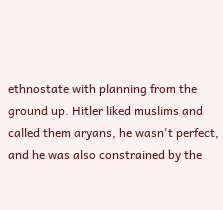ethnostate with planning from the ground up. Hitler liked muslims and called them aryans, he wasn't perfect, and he was also constrained by the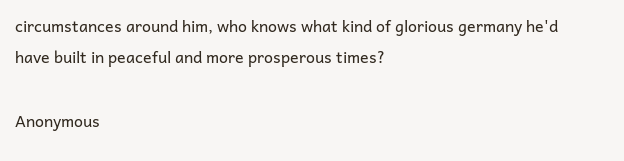circumstances around him, who knows what kind of glorious germany he'd have built in peaceful and more prosperous times?

Anonymous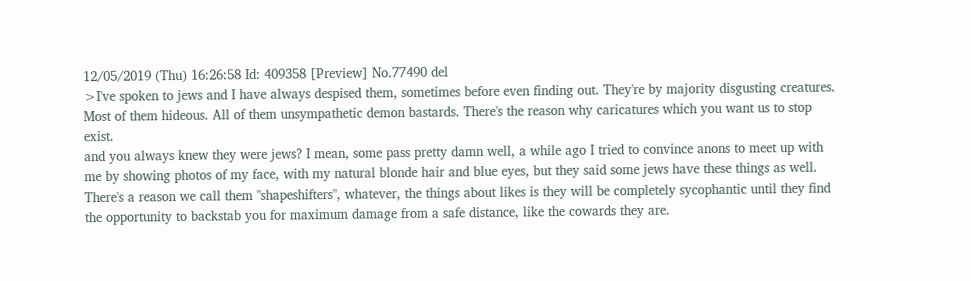12/05/2019 (Thu) 16:26:58 Id: 409358 [Preview] No.77490 del
>I've spoken to jews and I have always despised them, sometimes before even finding out. They're by majority disgusting creatures. Most of them hideous. All of them unsympathetic demon bastards. There's the reason why caricatures which you want us to stop exist.
and you always knew they were jews? I mean, some pass pretty damn well, a while ago I tried to convince anons to meet up with me by showing photos of my face, with my natural blonde hair and blue eyes, but they said some jews have these things as well. There's a reason we call them "shapeshifters", whatever, the things about likes is they will be completely sycophantic until they find the opportunity to backstab you for maximum damage from a safe distance, like the cowards they are.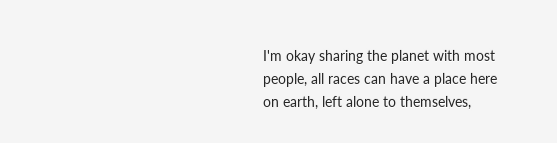I'm okay sharing the planet with most people, all races can have a place here on earth, left alone to themselves,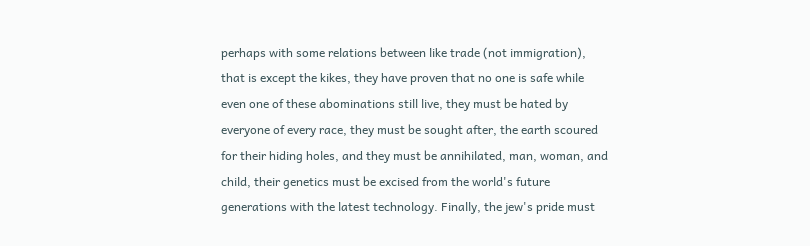perhaps with some relations between like trade (not immigration), that is except the kikes, they have proven that no one is safe while even one of these abominations still live, they must be hated by everyone of every race, they must be sought after, the earth scoured for their hiding holes, and they must be annihilated, man, woman, and child, their genetics must be excised from the world's future generations with the latest technology. Finally, the jew's pride must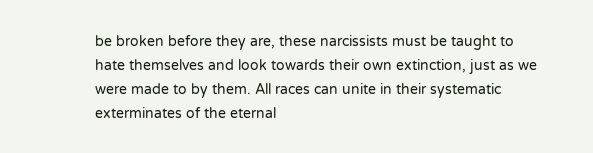be broken before they are, these narcissists must be taught to hate themselves and look towards their own extinction, just as we were made to by them. All races can unite in their systematic exterminates of the eternal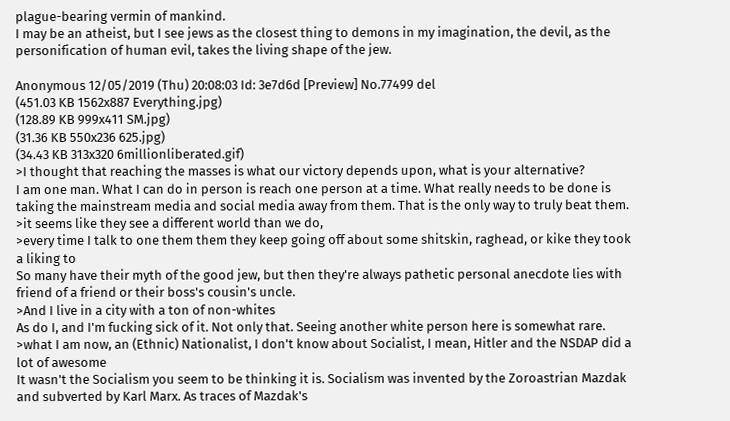plague-bearing vermin of mankind.
I may be an atheist, but I see jews as the closest thing to demons in my imagination, the devil, as the personification of human evil, takes the living shape of the jew.

Anonymous 12/05/2019 (Thu) 20:08:03 Id: 3e7d6d [Preview] No.77499 del
(451.03 KB 1562x887 Everything.jpg)
(128.89 KB 999x411 SM.jpg)
(31.36 KB 550x236 625.jpg)
(34.43 KB 313x320 6millionliberated.gif)
>I thought that reaching the masses is what our victory depends upon, what is your alternative?
I am one man. What I can do in person is reach one person at a time. What really needs to be done is taking the mainstream media and social media away from them. That is the only way to truly beat them.
>it seems like they see a different world than we do,
>every time I talk to one them them they keep going off about some shitskin, raghead, or kike they took a liking to
So many have their myth of the good jew, but then they're always pathetic personal anecdote lies with friend of a friend or their boss's cousin's uncle.
>And I live in a city with a ton of non-whites
As do I, and I'm fucking sick of it. Not only that. Seeing another white person here is somewhat rare.
>what I am now, an (Ethnic) Nationalist, I don't know about Socialist, I mean, Hitler and the NSDAP did a lot of awesome
It wasn't the Socialism you seem to be thinking it is. Socialism was invented by the Zoroastrian Mazdak and subverted by Karl Marx. As traces of Mazdak's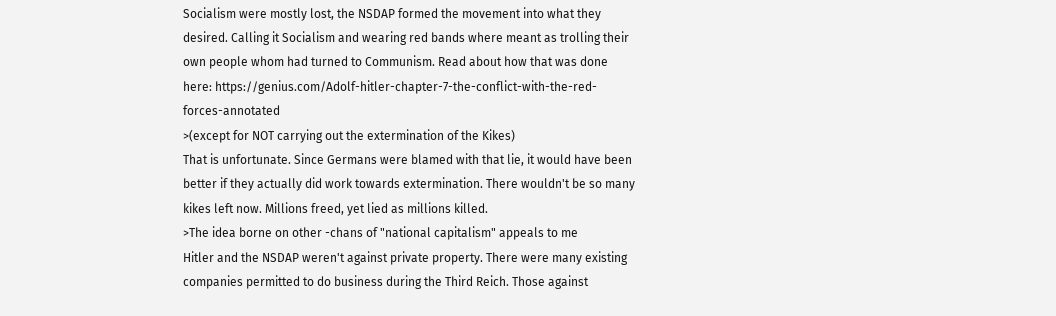Socialism were mostly lost, the NSDAP formed the movement into what they desired. Calling it Socialism and wearing red bands where meant as trolling their own people whom had turned to Communism. Read about how that was done here: https://genius.com/Adolf-hitler-chapter-7-the-conflict-with-the-red-forces-annotated
>(except for NOT carrying out the extermination of the Kikes)
That is unfortunate. Since Germans were blamed with that lie, it would have been better if they actually did work towards extermination. There wouldn't be so many kikes left now. Millions freed, yet lied as millions killed.
>The idea borne on other -chans of "national capitalism" appeals to me
Hitler and the NSDAP weren't against private property. There were many existing companies permitted to do business during the Third Reich. Those against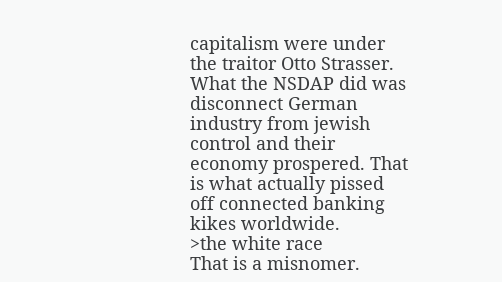capitalism were under the traitor Otto Strasser. What the NSDAP did was disconnect German industry from jewish control and their economy prospered. That is what actually pissed off connected banking kikes worldwide.
>the white race
That is a misnomer.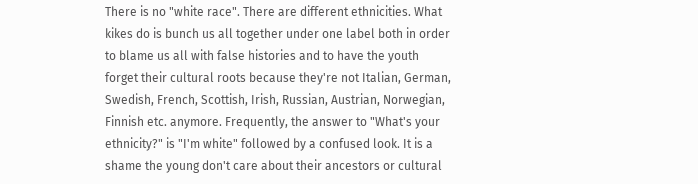There is no "white race". There are different ethnicities. What kikes do is bunch us all together under one label both in order to blame us all with false histories and to have the youth forget their cultural roots because they're not Italian, German, Swedish, French, Scottish, Irish, Russian, Austrian, Norwegian, Finnish etc. anymore. Frequently, the answer to "What's your ethnicity?" is "I'm white" followed by a confused look. It is a shame the young don't care about their ancestors or cultural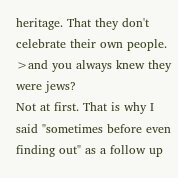heritage. That they don't celebrate their own people.
>and you always knew they were jews?
Not at first. That is why I said "sometimes before even finding out" as a follow up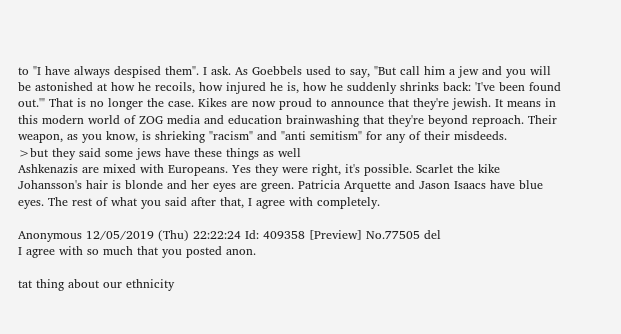to "I have always despised them". I ask. As Goebbels used to say, "But call him a jew and you will be astonished at how he recoils, how injured he is, how he suddenly shrinks back: 'I've been found out.'" That is no longer the case. Kikes are now proud to announce that they're jewish. It means in this modern world of ZOG media and education brainwashing that they're beyond reproach. Their weapon, as you know, is shrieking "racism" and "anti semitism" for any of their misdeeds.
>but they said some jews have these things as well
Ashkenazis are mixed with Europeans. Yes they were right, it's possible. Scarlet the kike Johansson's hair is blonde and her eyes are green. Patricia Arquette and Jason Isaacs have blue eyes. The rest of what you said after that, I agree with completely.

Anonymous 12/05/2019 (Thu) 22:22:24 Id: 409358 [Preview] No.77505 del
I agree with so much that you posted anon.

tat thing about our ethnicity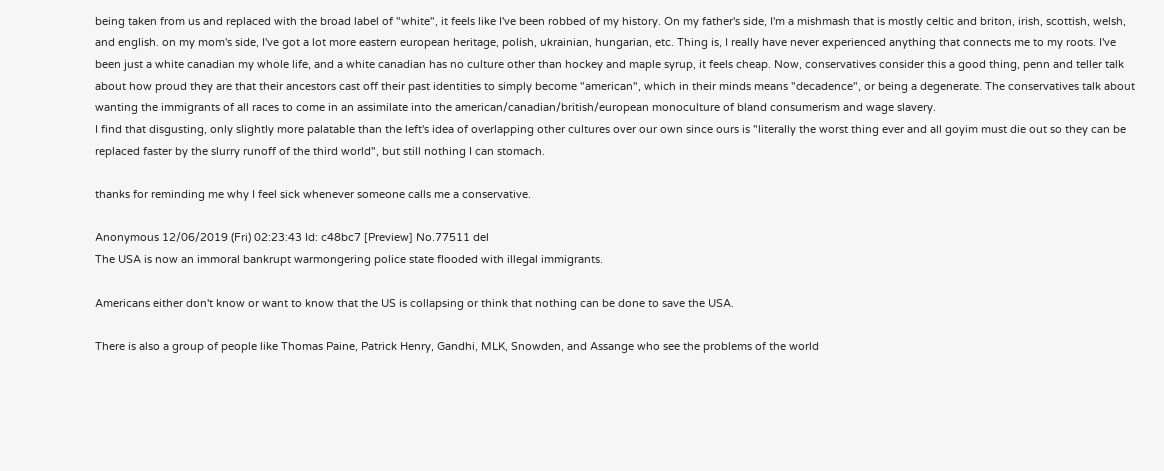being taken from us and replaced with the broad label of "white", it feels like I've been robbed of my history. On my father's side, I'm a mishmash that is mostly celtic and briton, irish, scottish, welsh, and english. on my mom's side, I've got a lot more eastern european heritage, polish, ukrainian, hungarian, etc. Thing is, I really have never experienced anything that connects me to my roots. I've been just a white canadian my whole life, and a white canadian has no culture other than hockey and maple syrup, it feels cheap. Now, conservatives consider this a good thing, penn and teller talk about how proud they are that their ancestors cast off their past identities to simply become "american", which in their minds means "decadence", or being a degenerate. The conservatives talk about wanting the immigrants of all races to come in an assimilate into the american/canadian/british/european monoculture of bland consumerism and wage slavery.
I find that disgusting, only slightly more palatable than the left's idea of overlapping other cultures over our own since ours is "literally the worst thing ever and all goyim must die out so they can be replaced faster by the slurry runoff of the third world", but still nothing I can stomach.

thanks for reminding me why I feel sick whenever someone calls me a conservative.

Anonymous 12/06/2019 (Fri) 02:23:43 Id: c48bc7 [Preview] No.77511 del
The USA is now an immoral bankrupt warmongering police state flooded with illegal immigrants.

Americans either don't know or want to know that the US is collapsing or think that nothing can be done to save the USA.

There is also a group of people like Thomas Paine, Patrick Henry, Gandhi, MLK, Snowden, and Assange who see the problems of the world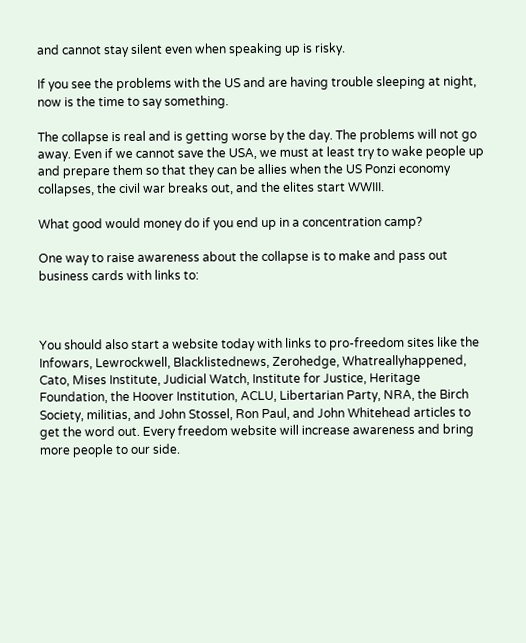and cannot stay silent even when speaking up is risky.

If you see the problems with the US and are having trouble sleeping at night, now is the time to say something.

The collapse is real and is getting worse by the day. The problems will not go away. Even if we cannot save the USA, we must at least try to wake people up and prepare them so that they can be allies when the US Ponzi economy collapses, the civil war breaks out, and the elites start WWIII.

What good would money do if you end up in a concentration camp?

One way to raise awareness about the collapse is to make and pass out business cards with links to:



You should also start a website today with links to pro-freedom sites like the Infowars, Lewrockwell, Blacklistednews, Zerohedge, Whatreallyhappened, Cato, Mises Institute, Judicial Watch, Institute for Justice, Heritage Foundation, the Hoover Institution, ACLU, Libertarian Party, NRA, the Birch Society, militias, and John Stossel, Ron Paul, and John Whitehead articles to get the word out. Every freedom website will increase awareness and bring more people to our side.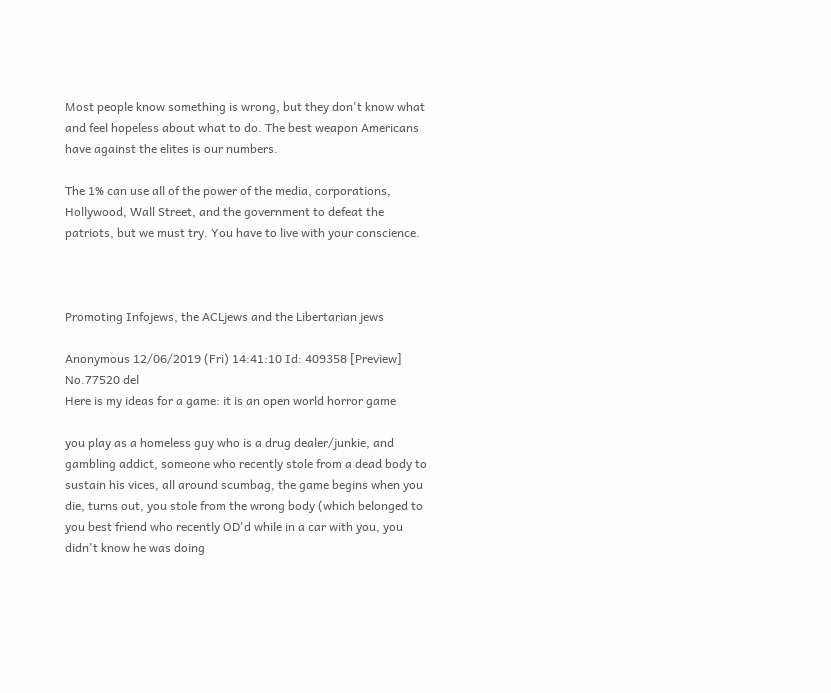Most people know something is wrong, but they don't know what and feel hopeless about what to do. The best weapon Americans have against the elites is our numbers.

The 1% can use all of the power of the media, corporations, Hollywood, Wall Street, and the government to defeat the patriots, but we must try. You have to live with your conscience.



Promoting Infojews, the ACLjews and the Libertarian jews

Anonymous 12/06/2019 (Fri) 14:41:10 Id: 409358 [Preview] No.77520 del
Here is my ideas for a game: it is an open world horror game

you play as a homeless guy who is a drug dealer/junkie, and gambling addict, someone who recently stole from a dead body to sustain his vices, all around scumbag, the game begins when you die, turns out, you stole from the wrong body (which belonged to you best friend who recently OD'd while in a car with you, you didn't know he was doing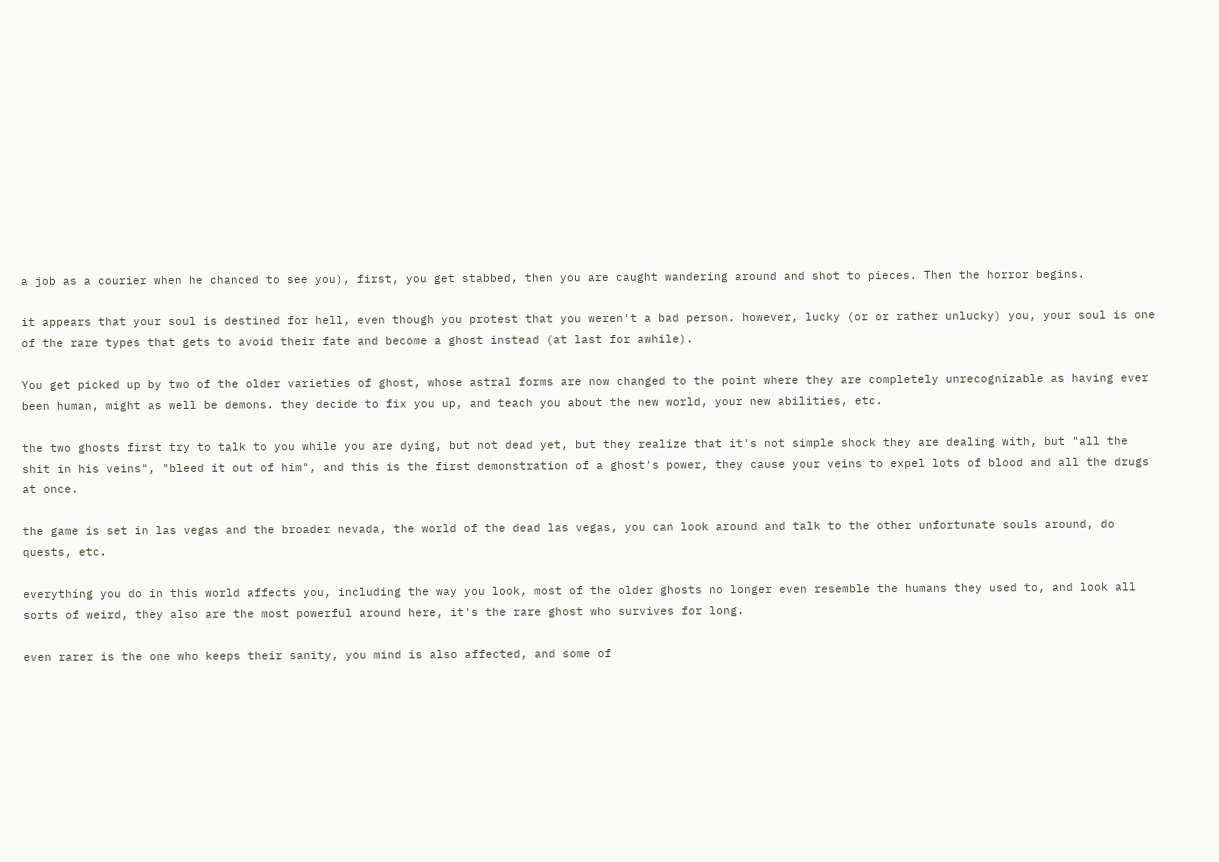a job as a courier when he chanced to see you), first, you get stabbed, then you are caught wandering around and shot to pieces. Then the horror begins.

it appears that your soul is destined for hell, even though you protest that you weren't a bad person. however, lucky (or or rather unlucky) you, your soul is one of the rare types that gets to avoid their fate and become a ghost instead (at last for awhile).

You get picked up by two of the older varieties of ghost, whose astral forms are now changed to the point where they are completely unrecognizable as having ever been human, might as well be demons. they decide to fix you up, and teach you about the new world, your new abilities, etc.

the two ghosts first try to talk to you while you are dying, but not dead yet, but they realize that it's not simple shock they are dealing with, but "all the shit in his veins", "bleed it out of him", and this is the first demonstration of a ghost's power, they cause your veins to expel lots of blood and all the drugs at once.

the game is set in las vegas and the broader nevada, the world of the dead las vegas, you can look around and talk to the other unfortunate souls around, do quests, etc.

everything you do in this world affects you, including the way you look, most of the older ghosts no longer even resemble the humans they used to, and look all sorts of weird, they also are the most powerful around here, it's the rare ghost who survives for long.

even rarer is the one who keeps their sanity, you mind is also affected, and some of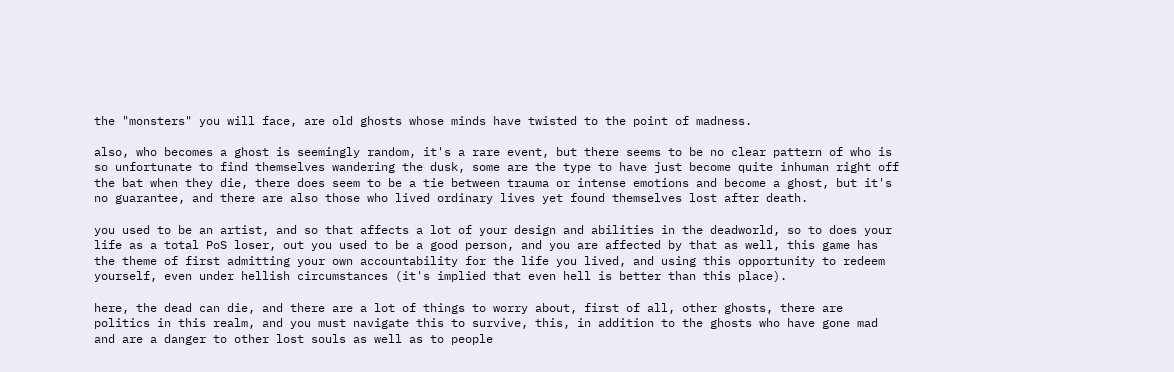the "monsters" you will face, are old ghosts whose minds have twisted to the point of madness.

also, who becomes a ghost is seemingly random, it's a rare event, but there seems to be no clear pattern of who is so unfortunate to find themselves wandering the dusk, some are the type to have just become quite inhuman right off the bat when they die, there does seem to be a tie between trauma or intense emotions and become a ghost, but it's no guarantee, and there are also those who lived ordinary lives yet found themselves lost after death.

you used to be an artist, and so that affects a lot of your design and abilities in the deadworld, so to does your life as a total PoS loser, out you used to be a good person, and you are affected by that as well, this game has the theme of first admitting your own accountability for the life you lived, and using this opportunity to redeem yourself, even under hellish circumstances (it's implied that even hell is better than this place).

here, the dead can die, and there are a lot of things to worry about, first of all, other ghosts, there are politics in this realm, and you must navigate this to survive, this, in addition to the ghosts who have gone mad and are a danger to other lost souls as well as to people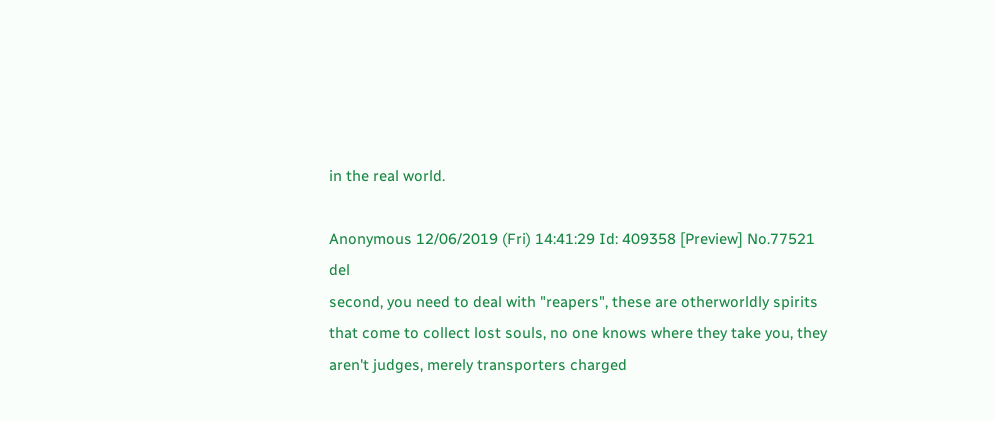in the real world.

Anonymous 12/06/2019 (Fri) 14:41:29 Id: 409358 [Preview] No.77521 del
second, you need to deal with "reapers", these are otherworldly spirits that come to collect lost souls, no one knows where they take you, they aren't judges, merely transporters charged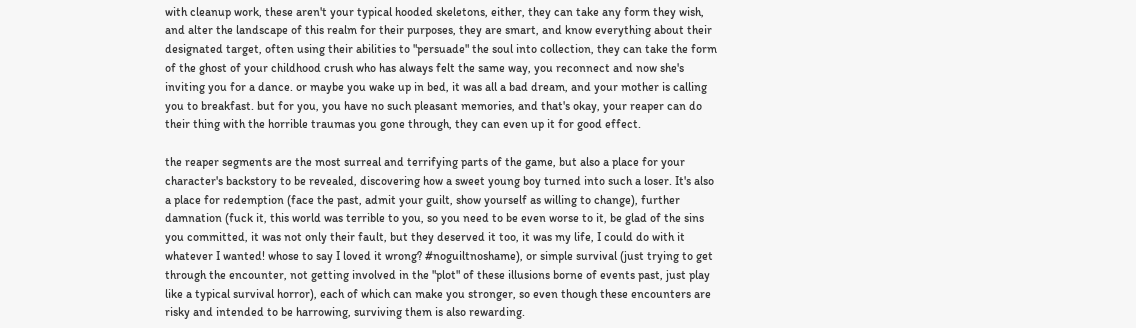with cleanup work, these aren't your typical hooded skeletons, either, they can take any form they wish, and alter the landscape of this realm for their purposes, they are smart, and know everything about their designated target, often using their abilities to "persuade" the soul into collection, they can take the form of the ghost of your childhood crush who has always felt the same way, you reconnect and now she's inviting you for a dance. or maybe you wake up in bed, it was all a bad dream, and your mother is calling you to breakfast. but for you, you have no such pleasant memories, and that's okay, your reaper can do their thing with the horrible traumas you gone through, they can even up it for good effect.

the reaper segments are the most surreal and terrifying parts of the game, but also a place for your character's backstory to be revealed, discovering how a sweet young boy turned into such a loser. It's also a place for redemption (face the past, admit your guilt, show yourself as willing to change), further damnation (fuck it, this world was terrible to you, so you need to be even worse to it, be glad of the sins you committed, it was not only their fault, but they deserved it too, it was my life, I could do with it whatever I wanted! whose to say I loved it wrong? #noguiltnoshame), or simple survival (just trying to get through the encounter, not getting involved in the "plot" of these illusions borne of events past, just play like a typical survival horror), each of which can make you stronger, so even though these encounters are risky and intended to be harrowing, surviving them is also rewarding.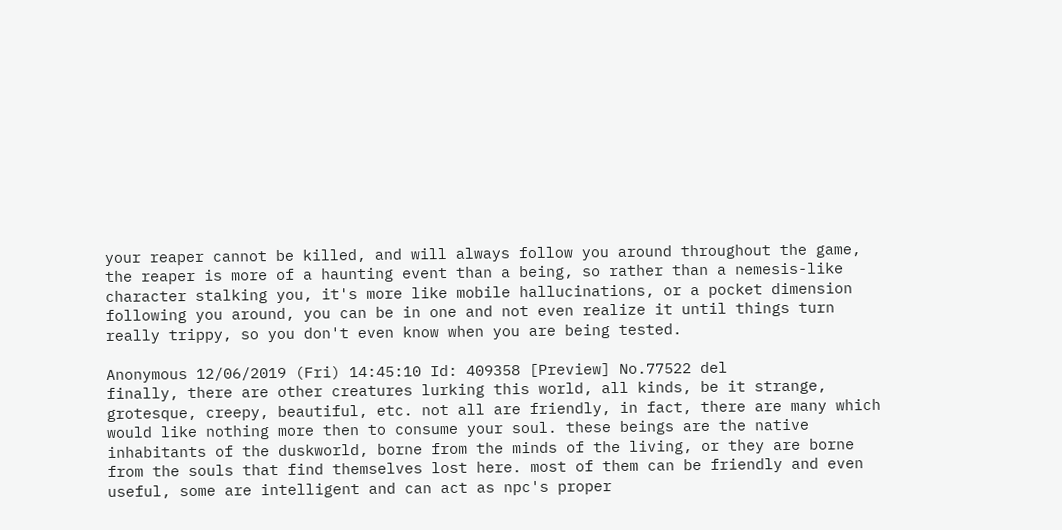your reaper cannot be killed, and will always follow you around throughout the game, the reaper is more of a haunting event than a being, so rather than a nemesis-like character stalking you, it's more like mobile hallucinations, or a pocket dimension following you around, you can be in one and not even realize it until things turn really trippy, so you don't even know when you are being tested.

Anonymous 12/06/2019 (Fri) 14:45:10 Id: 409358 [Preview] No.77522 del
finally, there are other creatures lurking this world, all kinds, be it strange, grotesque, creepy, beautiful, etc. not all are friendly, in fact, there are many which would like nothing more then to consume your soul. these beings are the native inhabitants of the duskworld, borne from the minds of the living, or they are borne from the souls that find themselves lost here. most of them can be friendly and even useful, some are intelligent and can act as npc's proper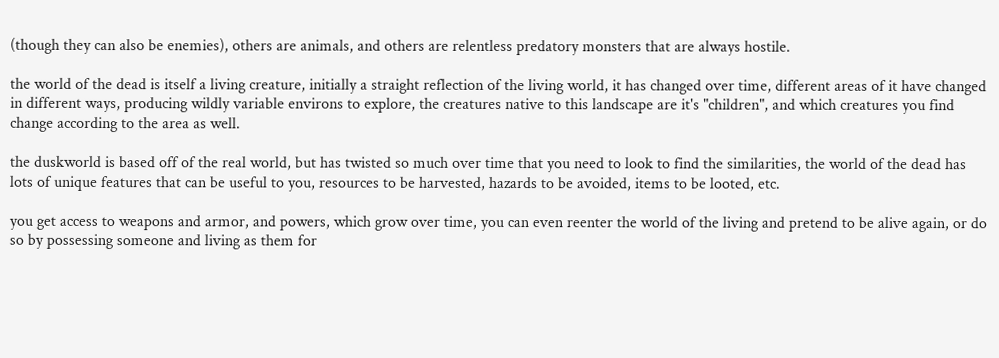(though they can also be enemies), others are animals, and others are relentless predatory monsters that are always hostile.

the world of the dead is itself a living creature, initially a straight reflection of the living world, it has changed over time, different areas of it have changed in different ways, producing wildly variable environs to explore, the creatures native to this landscape are it's "children", and which creatures you find change according to the area as well.

the duskworld is based off of the real world, but has twisted so much over time that you need to look to find the similarities, the world of the dead has lots of unique features that can be useful to you, resources to be harvested, hazards to be avoided, items to be looted, etc.

you get access to weapons and armor, and powers, which grow over time, you can even reenter the world of the living and pretend to be alive again, or do so by possessing someone and living as them for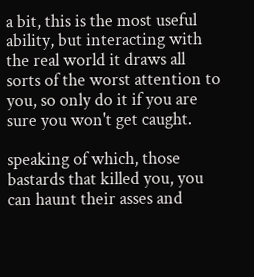a bit, this is the most useful ability, but interacting with the real world it draws all sorts of the worst attention to you, so only do it if you are sure you won't get caught.

speaking of which, those bastards that killed you, you can haunt their asses and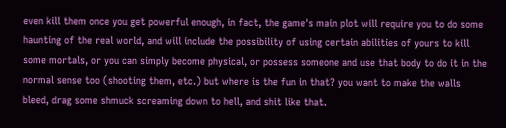even kill them once you get powerful enough, in fact, the game's main plot will require you to do some haunting of the real world, and will include the possibility of using certain abilities of yours to kill some mortals, or you can simply become physical, or possess someone and use that body to do it in the normal sense too (shooting them, etc.) but where is the fun in that? you want to make the walls bleed, drag some shmuck screaming down to hell, and shit like that.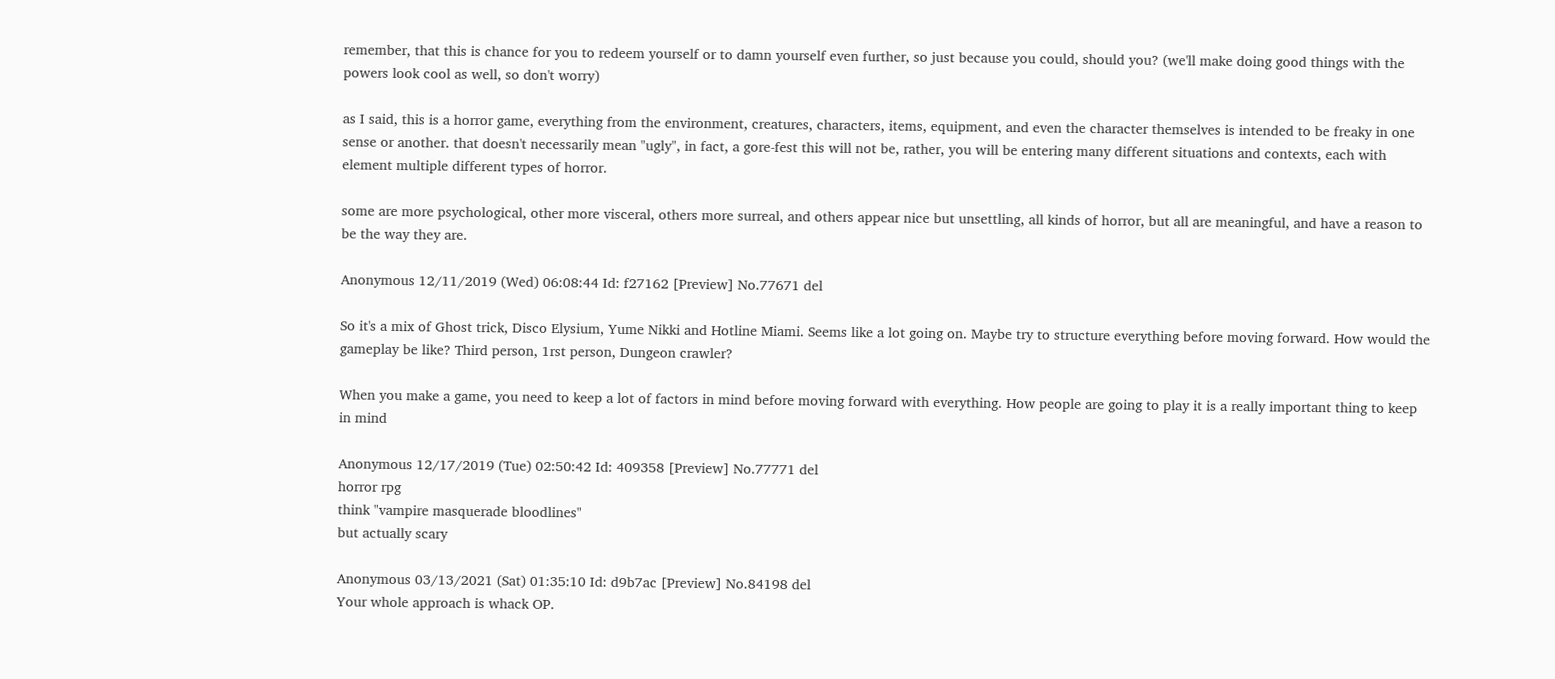remember, that this is chance for you to redeem yourself or to damn yourself even further, so just because you could, should you? (we'll make doing good things with the powers look cool as well, so don't worry)

as I said, this is a horror game, everything from the environment, creatures, characters, items, equipment, and even the character themselves is intended to be freaky in one sense or another. that doesn't necessarily mean "ugly", in fact, a gore-fest this will not be, rather, you will be entering many different situations and contexts, each with element multiple different types of horror.

some are more psychological, other more visceral, others more surreal, and others appear nice but unsettling, all kinds of horror, but all are meaningful, and have a reason to be the way they are.

Anonymous 12/11/2019 (Wed) 06:08:44 Id: f27162 [Preview] No.77671 del

So it's a mix of Ghost trick, Disco Elysium, Yume Nikki and Hotline Miami. Seems like a lot going on. Maybe try to structure everything before moving forward. How would the gameplay be like? Third person, 1rst person, Dungeon crawler?

When you make a game, you need to keep a lot of factors in mind before moving forward with everything. How people are going to play it is a really important thing to keep in mind

Anonymous 12/17/2019 (Tue) 02:50:42 Id: 409358 [Preview] No.77771 del
horror rpg
think "vampire masquerade bloodlines"
but actually scary

Anonymous 03/13/2021 (Sat) 01:35:10 Id: d9b7ac [Preview] No.84198 del
Your whole approach is whack OP.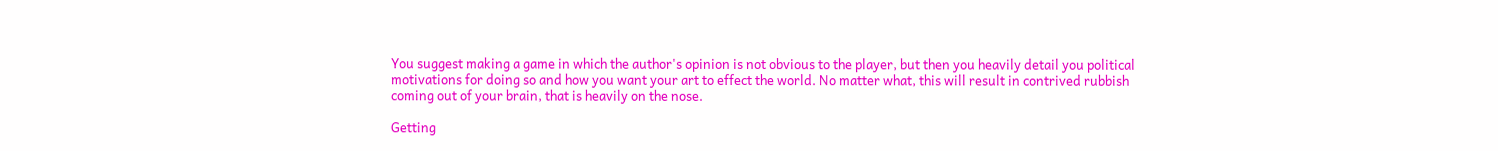You suggest making a game in which the author's opinion is not obvious to the player, but then you heavily detail you political motivations for doing so and how you want your art to effect the world. No matter what, this will result in contrived rubbish coming out of your brain, that is heavily on the nose.

Getting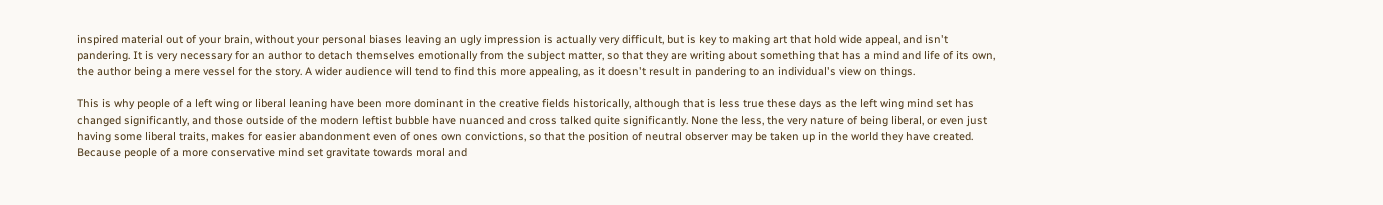inspired material out of your brain, without your personal biases leaving an ugly impression is actually very difficult, but is key to making art that hold wide appeal, and isn't pandering. It is very necessary for an author to detach themselves emotionally from the subject matter, so that they are writing about something that has a mind and life of its own, the author being a mere vessel for the story. A wider audience will tend to find this more appealing, as it doesn't result in pandering to an individual's view on things.

This is why people of a left wing or liberal leaning have been more dominant in the creative fields historically, although that is less true these days as the left wing mind set has changed significantly, and those outside of the modern leftist bubble have nuanced and cross talked quite significantly. None the less, the very nature of being liberal, or even just having some liberal traits, makes for easier abandonment even of ones own convictions, so that the position of neutral observer may be taken up in the world they have created. Because people of a more conservative mind set gravitate towards moral and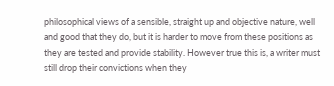philosophical views of a sensible, straight up and objective nature, well and good that they do, but it is harder to move from these positions as they are tested and provide stability. However true this is, a writer must still drop their convictions when they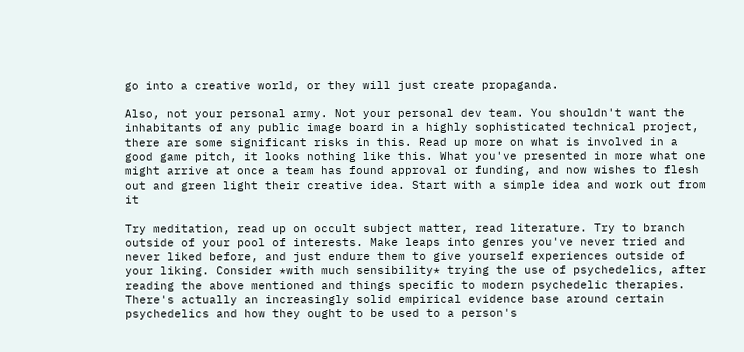go into a creative world, or they will just create propaganda.

Also, not your personal army. Not your personal dev team. You shouldn't want the inhabitants of any public image board in a highly sophisticated technical project, there are some significant risks in this. Read up more on what is involved in a good game pitch, it looks nothing like this. What you've presented in more what one might arrive at once a team has found approval or funding, and now wishes to flesh out and green light their creative idea. Start with a simple idea and work out from it

Try meditation, read up on occult subject matter, read literature. Try to branch outside of your pool of interests. Make leaps into genres you've never tried and never liked before, and just endure them to give yourself experiences outside of your liking. Consider *with much sensibility* trying the use of psychedelics, after reading the above mentioned and things specific to modern psychedelic therapies. There's actually an increasingly solid empirical evidence base around certain psychedelics and how they ought to be used to a person's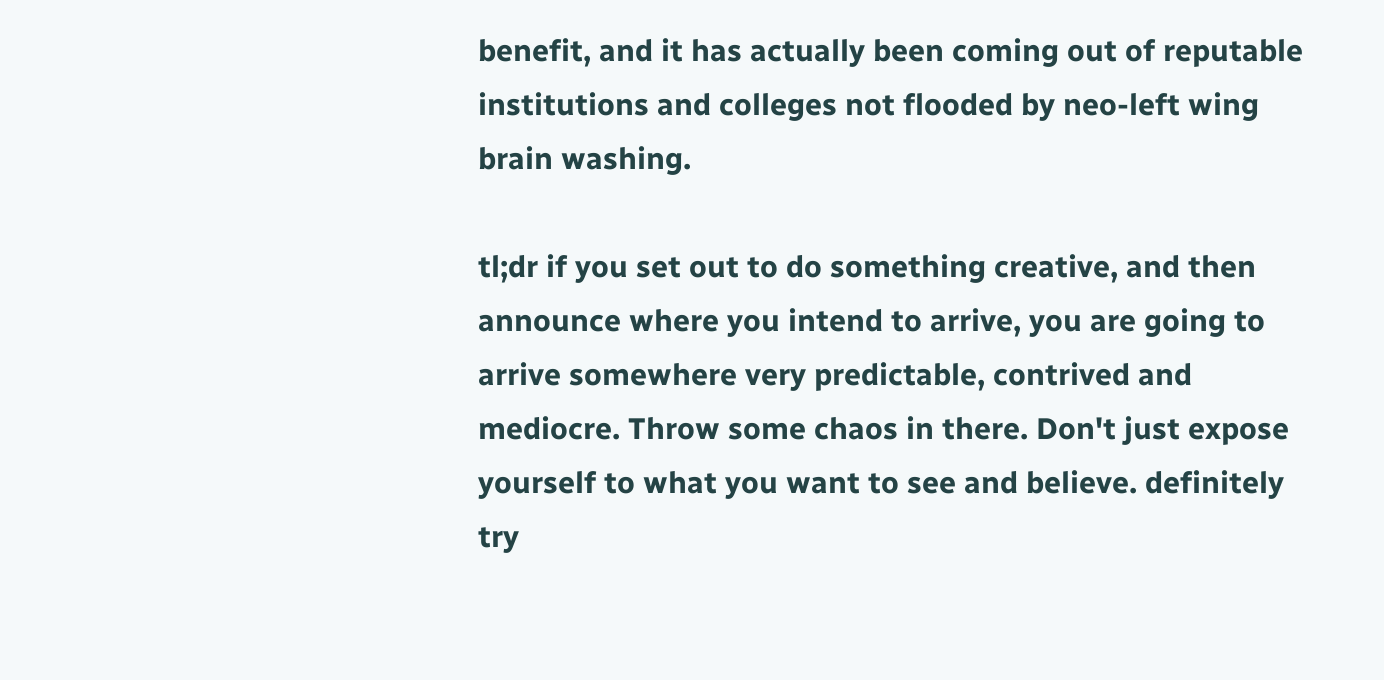benefit, and it has actually been coming out of reputable institutions and colleges not flooded by neo-left wing brain washing.

tl;dr if you set out to do something creative, and then announce where you intend to arrive, you are going to arrive somewhere very predictable, contrived and mediocre. Throw some chaos in there. Don't just expose yourself to what you want to see and believe. definitely try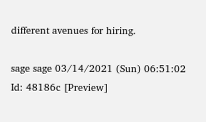different avenues for hiring.

sage sage 03/14/2021 (Sun) 06:51:02 Id: 48186c [Preview]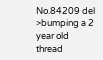No.84209 del
>bumping a 2 year old thread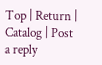Top | Return | Catalog | Post a reply